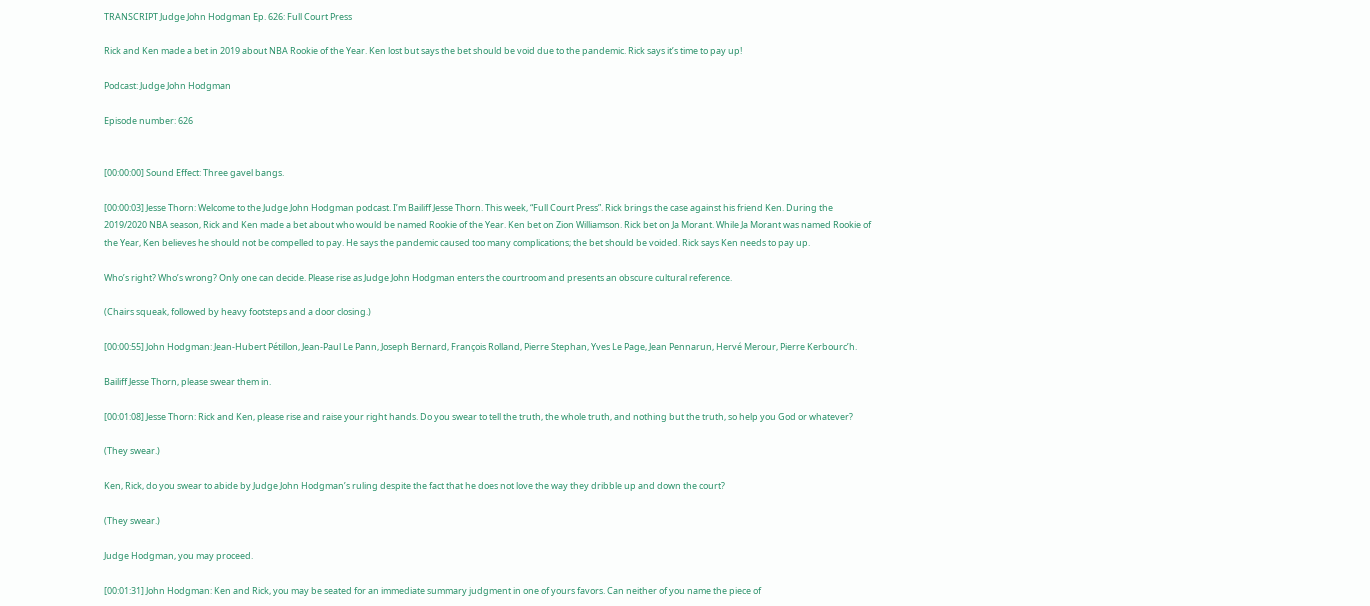TRANSCRIPT Judge John Hodgman Ep. 626: Full Court Press

Rick and Ken made a bet in 2019 about NBA Rookie of the Year. Ken lost but says the bet should be void due to the pandemic. Rick says it’s time to pay up!

Podcast: Judge John Hodgman

Episode number: 626


[00:00:00] Sound Effect: Three gavel bangs.

[00:00:03] Jesse Thorn: Welcome to the Judge John Hodgman podcast. I’m Bailiff Jesse Thorn. This week, “Full Court Press”. Rick brings the case against his friend Ken. During the 2019/2020 NBA season, Rick and Ken made a bet about who would be named Rookie of the Year. Ken bet on Zion Williamson. Rick bet on Ja Morant. While Ja Morant was named Rookie of the Year, Ken believes he should not be compelled to pay. He says the pandemic caused too many complications; the bet should be voided. Rick says Ken needs to pay up.

Who’s right? Who’s wrong? Only one can decide. Please rise as Judge John Hodgman enters the courtroom and presents an obscure cultural reference.

(Chairs squeak, followed by heavy footsteps and a door closing.)

[00:00:55] John Hodgman: Jean-Hubert Pétillon, Jean-Paul Le Pann, Joseph Bernard, François Rolland, Pierre Stephan, Yves Le Page, Jean Pennarun, Hervé Merour, Pierre Kerbourc’h.

Bailiff Jesse Thorn, please swear them in.

[00:01:08] Jesse Thorn: Rick and Ken, please rise and raise your right hands. Do you swear to tell the truth, the whole truth, and nothing but the truth, so help you God or whatever?

(They swear.)

Ken, Rick, do you swear to abide by Judge John Hodgman’s ruling despite the fact that he does not love the way they dribble up and down the court?

(They swear.)

Judge Hodgman, you may proceed.

[00:01:31] John Hodgman: Ken and Rick, you may be seated for an immediate summary judgment in one of yours favors. Can neither of you name the piece of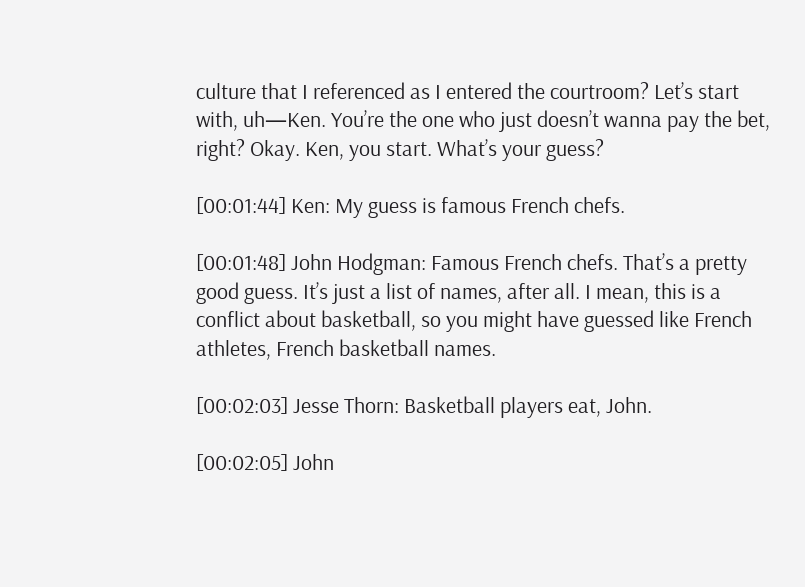culture that I referenced as I entered the courtroom? Let’s start with, uh—Ken. You’re the one who just doesn’t wanna pay the bet, right? Okay. Ken, you start. What’s your guess?

[00:01:44] Ken: My guess is famous French chefs.

[00:01:48] John Hodgman: Famous French chefs. That’s a pretty good guess. It’s just a list of names, after all. I mean, this is a conflict about basketball, so you might have guessed like French athletes, French basketball names.

[00:02:03] Jesse Thorn: Basketball players eat, John.

[00:02:05] John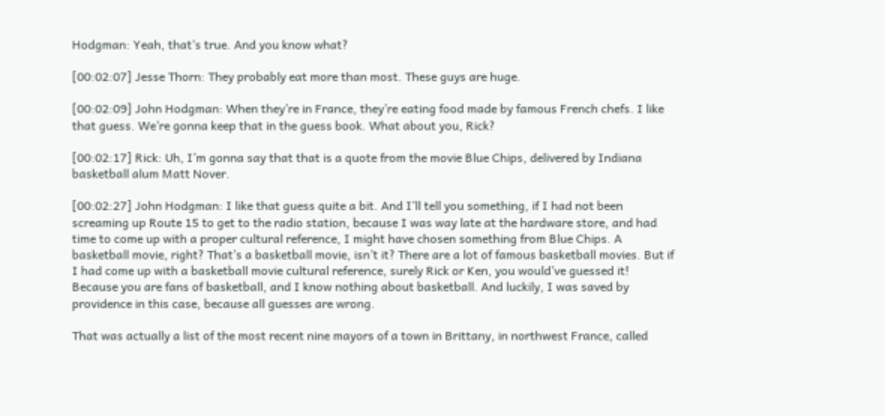Hodgman: Yeah, that’s true. And you know what?

[00:02:07] Jesse Thorn: They probably eat more than most. These guys are huge.

[00:02:09] John Hodgman: When they’re in France, they’re eating food made by famous French chefs. I like that guess. We’re gonna keep that in the guess book. What about you, Rick?

[00:02:17] Rick: Uh, I’m gonna say that that is a quote from the movie Blue Chips, delivered by Indiana basketball alum Matt Nover.

[00:02:27] John Hodgman: I like that guess quite a bit. And I’ll tell you something, if I had not been screaming up Route 15 to get to the radio station, because I was way late at the hardware store, and had time to come up with a proper cultural reference, I might have chosen something from Blue Chips. A basketball movie, right? That’s a basketball movie, isn’t it? There are a lot of famous basketball movies. But if I had come up with a basketball movie cultural reference, surely Rick or Ken, you would’ve guessed it! Because you are fans of basketball, and I know nothing about basketball. And luckily, I was saved by providence in this case, because all guesses are wrong.

That was actually a list of the most recent nine mayors of a town in Brittany, in northwest France, called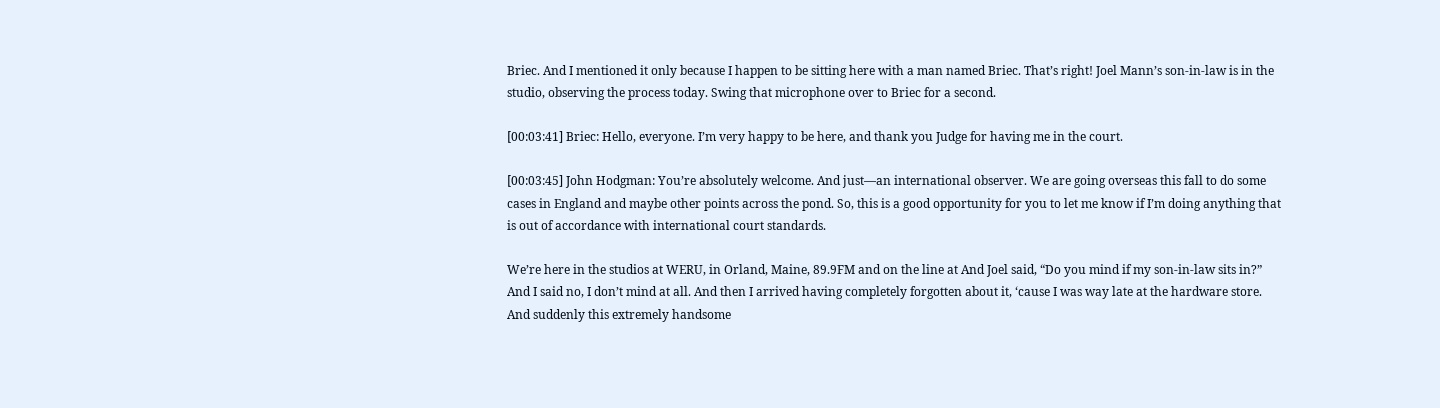Briec. And I mentioned it only because I happen to be sitting here with a man named Briec. That’s right! Joel Mann’s son-in-law is in the studio, observing the process today. Swing that microphone over to Briec for a second.

[00:03:41] Briec: Hello, everyone. I’m very happy to be here, and thank you Judge for having me in the court.

[00:03:45] John Hodgman: You’re absolutely welcome. And just—an international observer. We are going overseas this fall to do some cases in England and maybe other points across the pond. So, this is a good opportunity for you to let me know if I’m doing anything that is out of accordance with international court standards.

We’re here in the studios at WERU, in Orland, Maine, 89.9FM and on the line at And Joel said, “Do you mind if my son-in-law sits in?” And I said no, I don’t mind at all. And then I arrived having completely forgotten about it, ‘cause I was way late at the hardware store. And suddenly this extremely handsome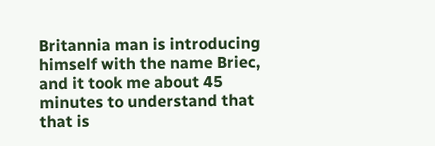Britannia man is introducing himself with the name Briec, and it took me about 45 minutes to understand that that is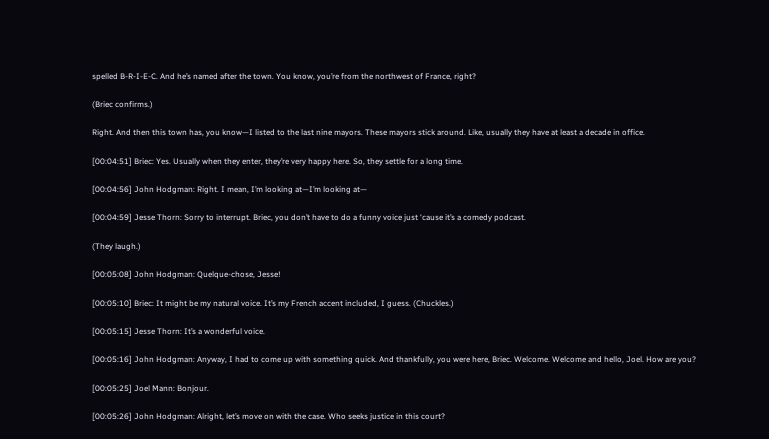spelled B-R-I-E-C. And he’s named after the town. You know, you’re from the northwest of France, right?

(Briec confirms.)

Right. And then this town has, you know—I listed to the last nine mayors. These mayors stick around. Like, usually they have at least a decade in office.

[00:04:51] Briec: Yes. Usually when they enter, they’re very happy here. So, they settle for a long time.

[00:04:56] John Hodgman: Right. I mean, I’m looking at—I’m looking at—

[00:04:59] Jesse Thorn: Sorry to interrupt. Briec, you don’t have to do a funny voice just ‘cause it’s a comedy podcast.

(They laugh.)

[00:05:08] John Hodgman: Quelque-chose, Jesse!

[00:05:10] Briec: It might be my natural voice. It’s my French accent included, I guess. (Chuckles.)

[00:05:15] Jesse Thorn: It’s a wonderful voice.

[00:05:16] John Hodgman: Anyway, I had to come up with something quick. And thankfully, you were here, Briec. Welcome. Welcome and hello, Joel. How are you?

[00:05:25] Joel Mann: Bonjour.

[00:05:26] John Hodgman: Alright, let’s move on with the case. Who seeks justice in this court?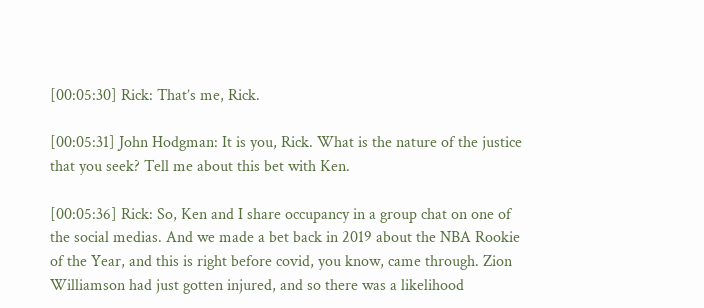[00:05:30] Rick: That’s me, Rick.

[00:05:31] John Hodgman: It is you, Rick. What is the nature of the justice that you seek? Tell me about this bet with Ken.

[00:05:36] Rick: So, Ken and I share occupancy in a group chat on one of the social medias. And we made a bet back in 2019 about the NBA Rookie of the Year, and this is right before covid, you know, came through. Zion Williamson had just gotten injured, and so there was a likelihood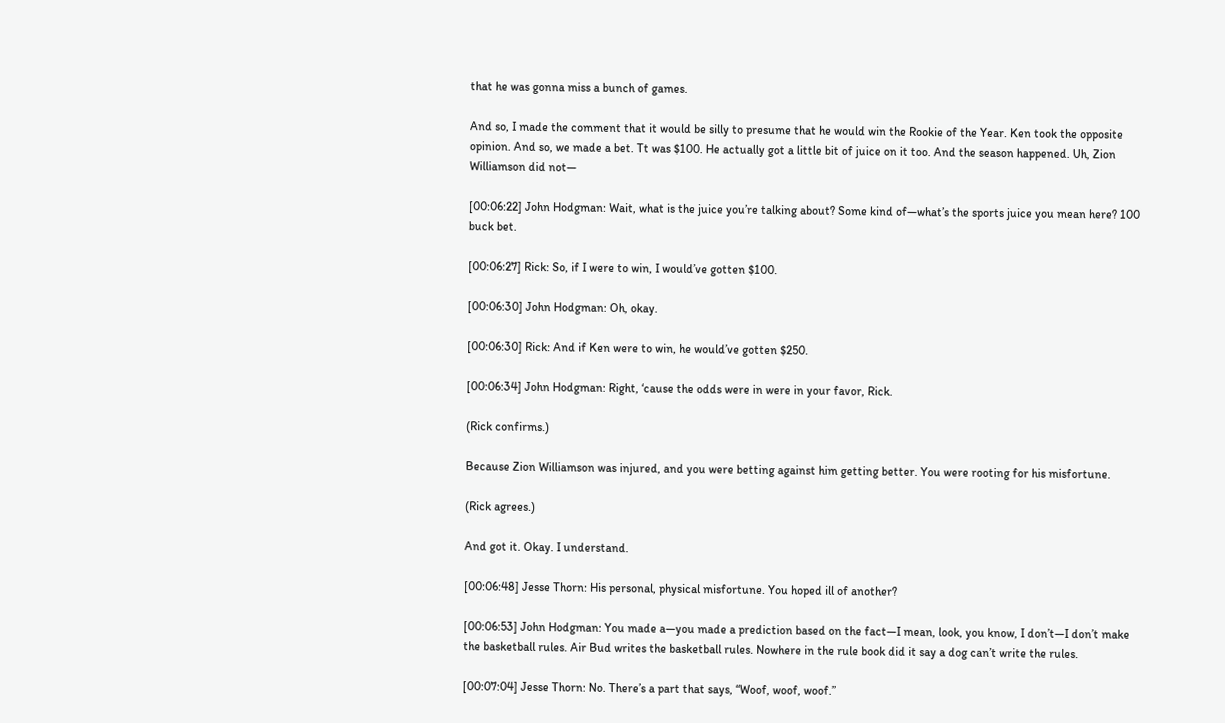that he was gonna miss a bunch of games.

And so, I made the comment that it would be silly to presume that he would win the Rookie of the Year. Ken took the opposite opinion. And so, we made a bet. Tt was $100. He actually got a little bit of juice on it too. And the season happened. Uh, Zion Williamson did not—

[00:06:22] John Hodgman: Wait, what is the juice you’re talking about? Some kind of—what’s the sports juice you mean here? 100 buck bet.

[00:06:27] Rick: So, if I were to win, I would’ve gotten $100.

[00:06:30] John Hodgman: Oh, okay.

[00:06:30] Rick: And if Ken were to win, he would’ve gotten $250.

[00:06:34] John Hodgman: Right, ‘cause the odds were in were in your favor, Rick.

(Rick confirms.)

Because Zion Williamson was injured, and you were betting against him getting better. You were rooting for his misfortune.

(Rick agrees.)

And got it. Okay. I understand.

[00:06:48] Jesse Thorn: His personal, physical misfortune. You hoped ill of another?

[00:06:53] John Hodgman: You made a—you made a prediction based on the fact—I mean, look, you know, I don’t—I don’t make the basketball rules. Air Bud writes the basketball rules. Nowhere in the rule book did it say a dog can’t write the rules.

[00:07:04] Jesse Thorn: No. There’s a part that says, “Woof, woof, woof.”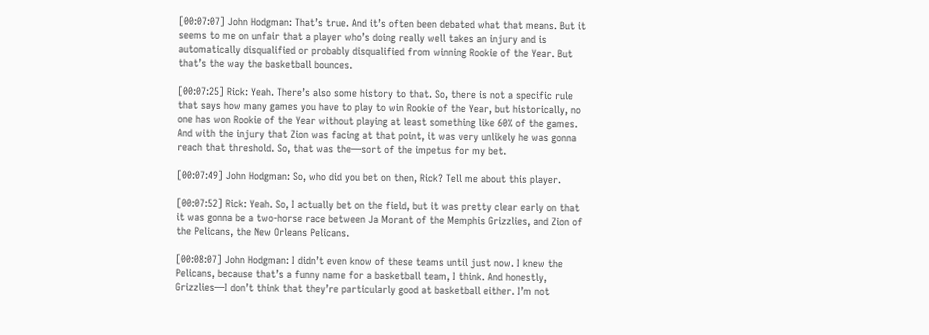[00:07:07] John Hodgman: That’s true. And it’s often been debated what that means. But it seems to me on unfair that a player who’s doing really well takes an injury and is automatically disqualified or probably disqualified from winning Rookie of the Year. But that’s the way the basketball bounces.

[00:07:25] Rick: Yeah. There’s also some history to that. So, there is not a specific rule that says how many games you have to play to win Rookie of the Year, but historically, no one has won Rookie of the Year without playing at least something like 60% of the games. And with the injury that Zion was facing at that point, it was very unlikely he was gonna reach that threshold. So, that was the—sort of the impetus for my bet.

[00:07:49] John Hodgman: So, who did you bet on then, Rick? Tell me about this player.

[00:07:52] Rick: Yeah. So, I actually bet on the field, but it was pretty clear early on that it was gonna be a two-horse race between Ja Morant of the Memphis Grizzlies, and Zion of the Pelicans, the New Orleans Pelicans.

[00:08:07] John Hodgman: I didn’t even know of these teams until just now. I knew the Pelicans, because that’s a funny name for a basketball team, I think. And honestly, Grizzlies—I don’t think that they’re particularly good at basketball either. I’m not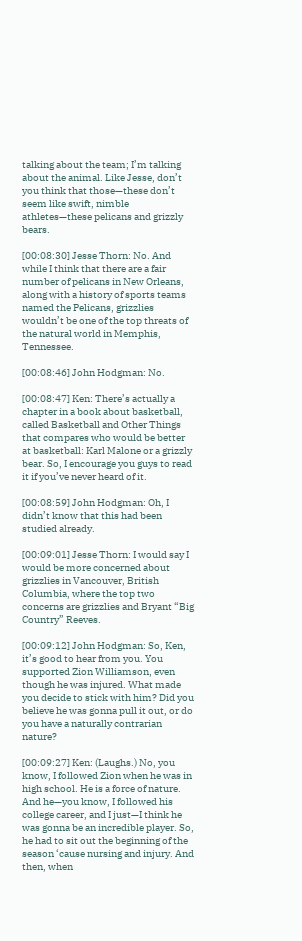talking about the team; I’m talking about the animal. Like Jesse, don’t you think that those—these don’t seem like swift, nimble athletes—these pelicans and grizzly bears.

[00:08:30] Jesse Thorn: No. And while I think that there are a fair number of pelicans in New Orleans, along with a history of sports teams named the Pelicans, grizzlies wouldn’t be one of the top threats of the natural world in Memphis, Tennessee.

[00:08:46] John Hodgman: No.

[00:08:47] Ken: There’s actually a chapter in a book about basketball, called Basketball and Other Things that compares who would be better at basketball: Karl Malone or a grizzly bear. So, I encourage you guys to read it if you’ve never heard of it.

[00:08:59] John Hodgman: Oh, I didn’t know that this had been studied already.

[00:09:01] Jesse Thorn: I would say I would be more concerned about grizzlies in Vancouver, British Columbia, where the top two concerns are grizzlies and Bryant “Big Country” Reeves.

[00:09:12] John Hodgman: So, Ken, it’s good to hear from you. You supported Zion Williamson, even though he was injured. What made you decide to stick with him? Did you believe he was gonna pull it out, or do you have a naturally contrarian nature?

[00:09:27] Ken: (Laughs.) No, you know, I followed Zion when he was in high school. He is a force of nature. And he—you know, I followed his college career, and I just—I think he was gonna be an incredible player. So, he had to sit out the beginning of the season ‘cause nursing and injury. And then, when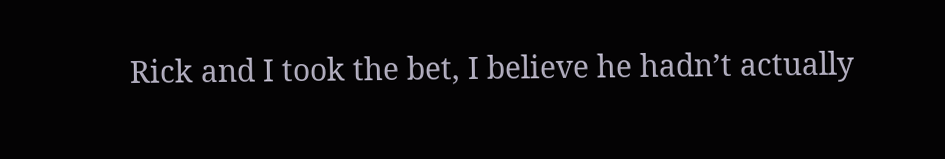Rick and I took the bet, I believe he hadn’t actually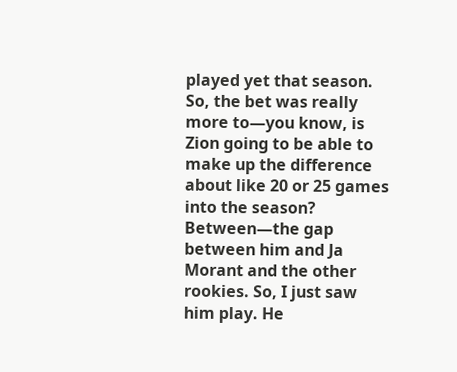played yet that season. So, the bet was really more to—you know, is Zion going to be able to make up the difference about like 20 or 25 games into the season? Between—the gap between him and Ja Morant and the other rookies. So, I just saw him play. He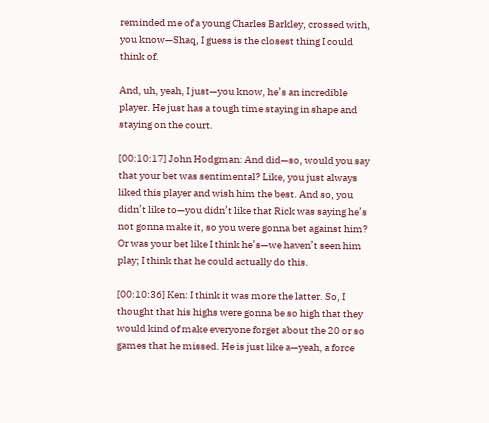reminded me of a young Charles Barkley, crossed with, you know—Shaq, I guess is the closest thing I could think of.

And, uh, yeah, I just—you know, he’s an incredible player. He just has a tough time staying in shape and staying on the court.

[00:10:17] John Hodgman: And did—so, would you say that your bet was sentimental? Like, you just always liked this player and wish him the best. And so, you didn’t like to—you didn’t like that Rick was saying he’s not gonna make it, so you were gonna bet against him? Or was your bet like I think he’s—we haven’t seen him play; I think that he could actually do this.

[00:10:36] Ken: I think it was more the latter. So, I thought that his highs were gonna be so high that they would kind of make everyone forget about the 20 or so games that he missed. He is just like a—yeah, a force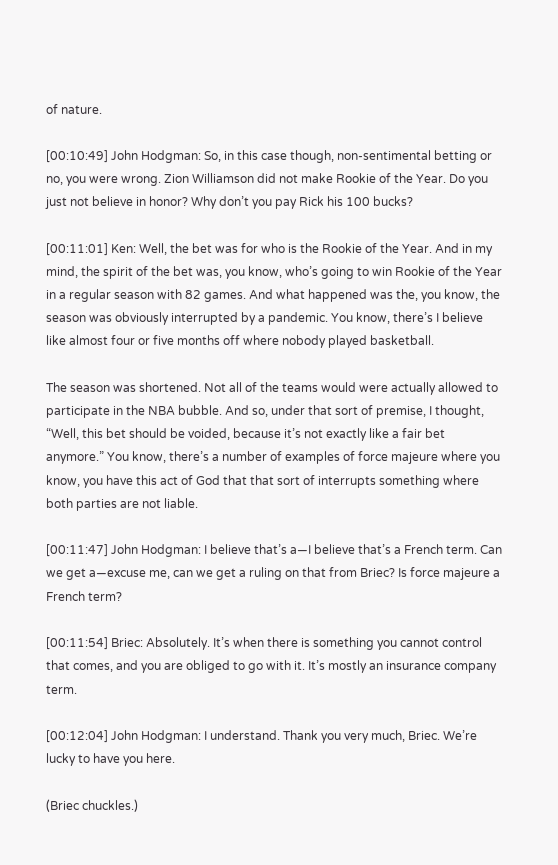of nature.

[00:10:49] John Hodgman: So, in this case though, non-sentimental betting or no, you were wrong. Zion Williamson did not make Rookie of the Year. Do you just not believe in honor? Why don’t you pay Rick his 100 bucks?

[00:11:01] Ken: Well, the bet was for who is the Rookie of the Year. And in my mind, the spirit of the bet was, you know, who’s going to win Rookie of the Year in a regular season with 82 games. And what happened was the, you know, the season was obviously interrupted by a pandemic. You know, there’s I believe like almost four or five months off where nobody played basketball.

The season was shortened. Not all of the teams would were actually allowed to participate in the NBA bubble. And so, under that sort of premise, I thought, “Well, this bet should be voided, because it’s not exactly like a fair bet anymore.” You know, there’s a number of examples of force majeure where you know, you have this act of God that that sort of interrupts something where both parties are not liable.

[00:11:47] John Hodgman: I believe that’s a—I believe that’s a French term. Can we get a—excuse me, can we get a ruling on that from Briec? Is force majeure a French term?

[00:11:54] Briec: Absolutely. It’s when there is something you cannot control that comes, and you are obliged to go with it. It’s mostly an insurance company term.

[00:12:04] John Hodgman: I understand. Thank you very much, Briec. We’re lucky to have you here.

(Briec chuckles.)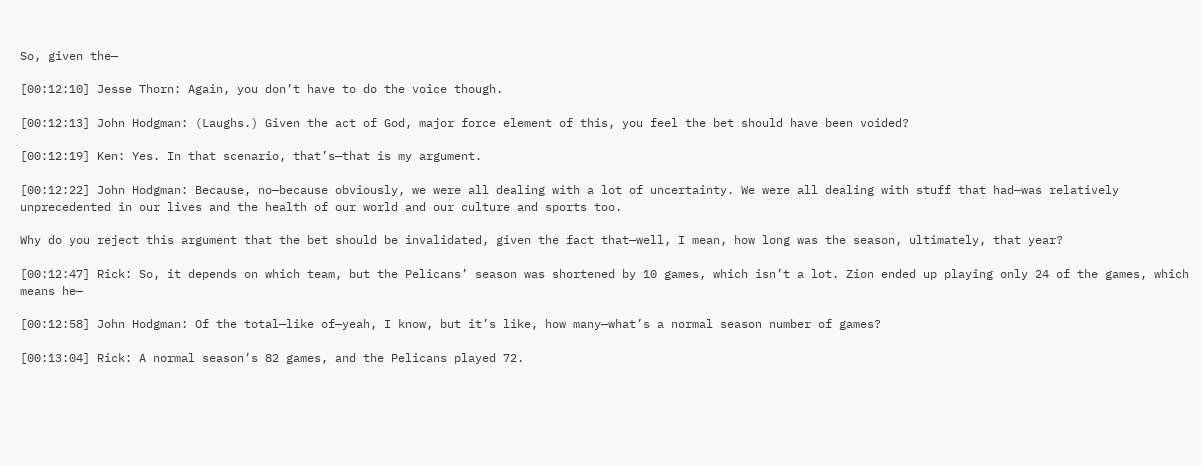So, given the—

[00:12:10] Jesse Thorn: Again, you don’t have to do the voice though.

[00:12:13] John Hodgman: (Laughs.) Given the act of God, major force element of this, you feel the bet should have been voided?

[00:12:19] Ken: Yes. In that scenario, that’s—that is my argument.

[00:12:22] John Hodgman: Because, no—because obviously, we were all dealing with a lot of uncertainty. We were all dealing with stuff that had—was relatively unprecedented in our lives and the health of our world and our culture and sports too.

Why do you reject this argument that the bet should be invalidated, given the fact that—well, I mean, how long was the season, ultimately, that year?

[00:12:47] Rick: So, it depends on which team, but the Pelicans’ season was shortened by 10 games, which isn’t a lot. Zion ended up playing only 24 of the games, which means he—

[00:12:58] John Hodgman: Of the total—like of—yeah, I know, but it’s like, how many—what’s a normal season number of games?

[00:13:04] Rick: A normal season’s 82 games, and the Pelicans played 72.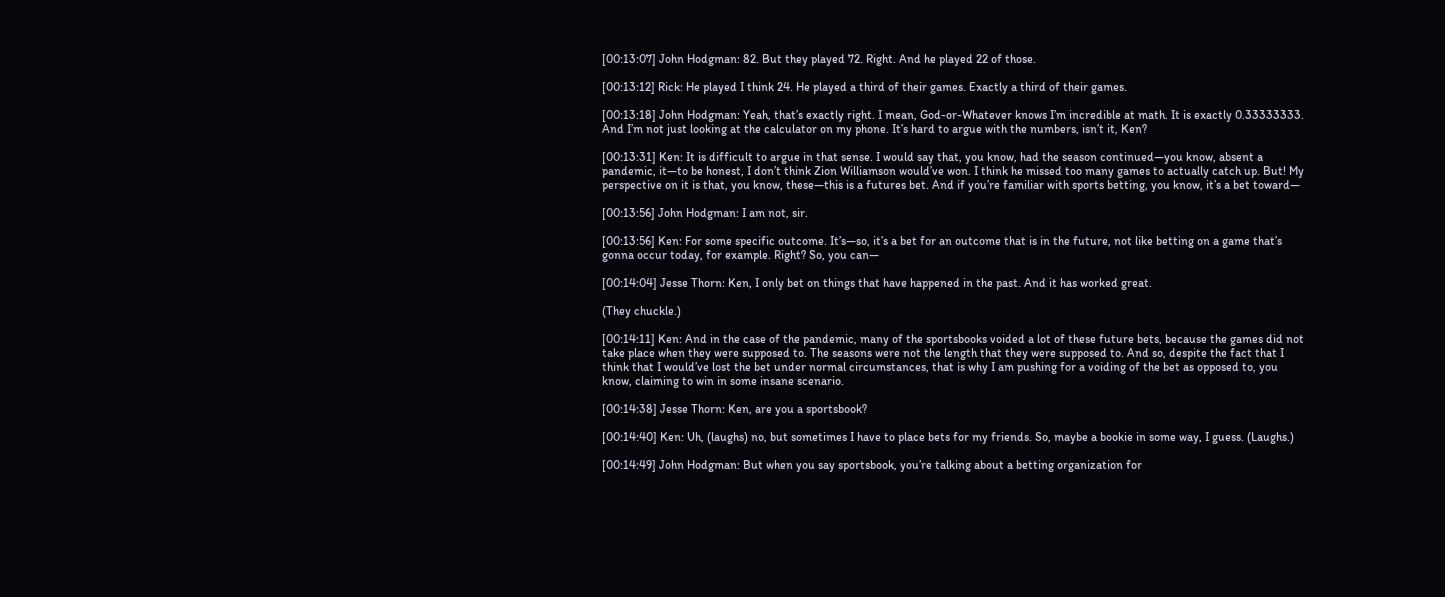[00:13:07] John Hodgman: 82. But they played 72. Right. And he played 22 of those.

[00:13:12] Rick: He played I think 24. He played a third of their games. Exactly a third of their games.

[00:13:18] John Hodgman: Yeah, that’s exactly right. I mean, God-or-Whatever knows I’m incredible at math. It is exactly 0.33333333. And I’m not just looking at the calculator on my phone. It’s hard to argue with the numbers, isn’t it, Ken?

[00:13:31] Ken: It is difficult to argue in that sense. I would say that, you know, had the season continued—you know, absent a pandemic, it—to be honest, I don’t think Zion Williamson would’ve won. I think he missed too many games to actually catch up. But! My perspective on it is that, you know, these—this is a futures bet. And if you’re familiar with sports betting, you know, it’s a bet toward—

[00:13:56] John Hodgman: I am not, sir.

[00:13:56] Ken: For some specific outcome. It’s—so, it’s a bet for an outcome that is in the future, not like betting on a game that’s gonna occur today, for example. Right? So, you can—

[00:14:04] Jesse Thorn: Ken, I only bet on things that have happened in the past. And it has worked great.

(They chuckle.)

[00:14:11] Ken: And in the case of the pandemic, many of the sportsbooks voided a lot of these future bets, because the games did not take place when they were supposed to. The seasons were not the length that they were supposed to. And so, despite the fact that I think that I would’ve lost the bet under normal circumstances, that is why I am pushing for a voiding of the bet as opposed to, you know, claiming to win in some insane scenario.

[00:14:38] Jesse Thorn: Ken, are you a sportsbook?

[00:14:40] Ken: Uh, (laughs) no, but sometimes I have to place bets for my friends. So, maybe a bookie in some way, I guess. (Laughs.)

[00:14:49] John Hodgman: But when you say sportsbook, you’re talking about a betting organization for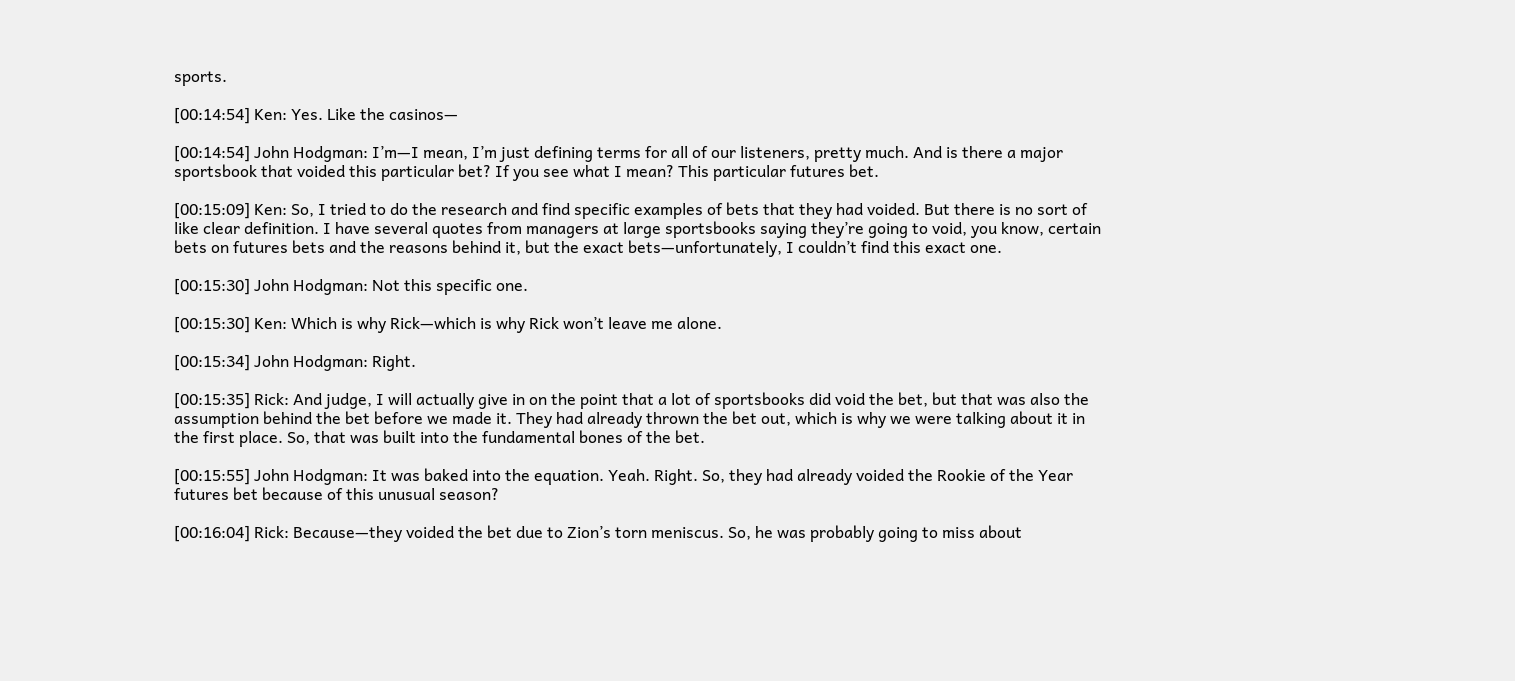sports.

[00:14:54] Ken: Yes. Like the casinos—

[00:14:54] John Hodgman: I’m—I mean, I’m just defining terms for all of our listeners, pretty much. And is there a major sportsbook that voided this particular bet? If you see what I mean? This particular futures bet.

[00:15:09] Ken: So, I tried to do the research and find specific examples of bets that they had voided. But there is no sort of like clear definition. I have several quotes from managers at large sportsbooks saying they’re going to void, you know, certain bets on futures bets and the reasons behind it, but the exact bets—unfortunately, I couldn’t find this exact one.

[00:15:30] John Hodgman: Not this specific one.

[00:15:30] Ken: Which is why Rick—which is why Rick won’t leave me alone.

[00:15:34] John Hodgman: Right.

[00:15:35] Rick: And judge, I will actually give in on the point that a lot of sportsbooks did void the bet, but that was also the assumption behind the bet before we made it. They had already thrown the bet out, which is why we were talking about it in the first place. So, that was built into the fundamental bones of the bet.

[00:15:55] John Hodgman: It was baked into the equation. Yeah. Right. So, they had already voided the Rookie of the Year futures bet because of this unusual season?

[00:16:04] Rick: Because—they voided the bet due to Zion’s torn meniscus. So, he was probably going to miss about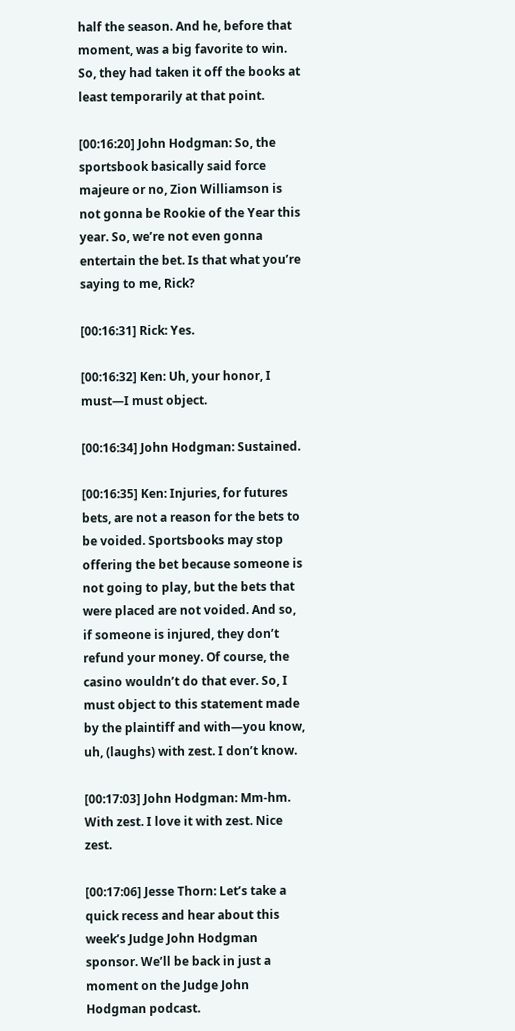half the season. And he, before that moment, was a big favorite to win. So, they had taken it off the books at least temporarily at that point.

[00:16:20] John Hodgman: So, the sportsbook basically said force majeure or no, Zion Williamson is not gonna be Rookie of the Year this year. So, we’re not even gonna entertain the bet. Is that what you’re saying to me, Rick?

[00:16:31] Rick: Yes.

[00:16:32] Ken: Uh, your honor, I must—I must object.

[00:16:34] John Hodgman: Sustained.

[00:16:35] Ken: Injuries, for futures bets, are not a reason for the bets to be voided. Sportsbooks may stop offering the bet because someone is not going to play, but the bets that were placed are not voided. And so, if someone is injured, they don’t refund your money. Of course, the casino wouldn’t do that ever. So, I must object to this statement made by the plaintiff and with—you know, uh, (laughs) with zest. I don’t know.

[00:17:03] John Hodgman: Mm-hm. With zest. I love it with zest. Nice zest.

[00:17:06] Jesse Thorn: Let’s take a quick recess and hear about this week’s Judge John Hodgman sponsor. We’ll be back in just a moment on the Judge John Hodgman podcast.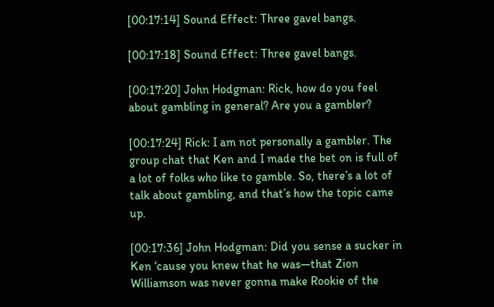[00:17:14] Sound Effect: Three gavel bangs.

[00:17:18] Sound Effect: Three gavel bangs.

[00:17:20] John Hodgman: Rick, how do you feel about gambling in general? Are you a gambler?

[00:17:24] Rick: I am not personally a gambler. The group chat that Ken and I made the bet on is full of a lot of folks who like to gamble. So, there’s a lot of talk about gambling, and that’s how the topic came up.

[00:17:36] John Hodgman: Did you sense a sucker in Ken ‘cause you knew that he was—that Zion Williamson was never gonna make Rookie of the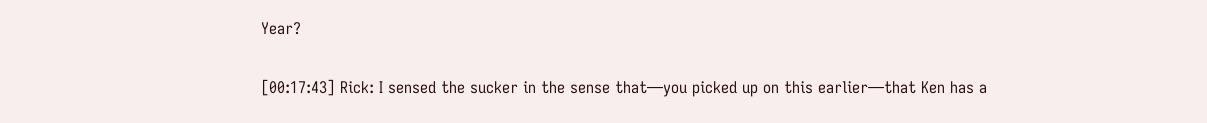Year?

[00:17:43] Rick: I sensed the sucker in the sense that—you picked up on this earlier—that Ken has a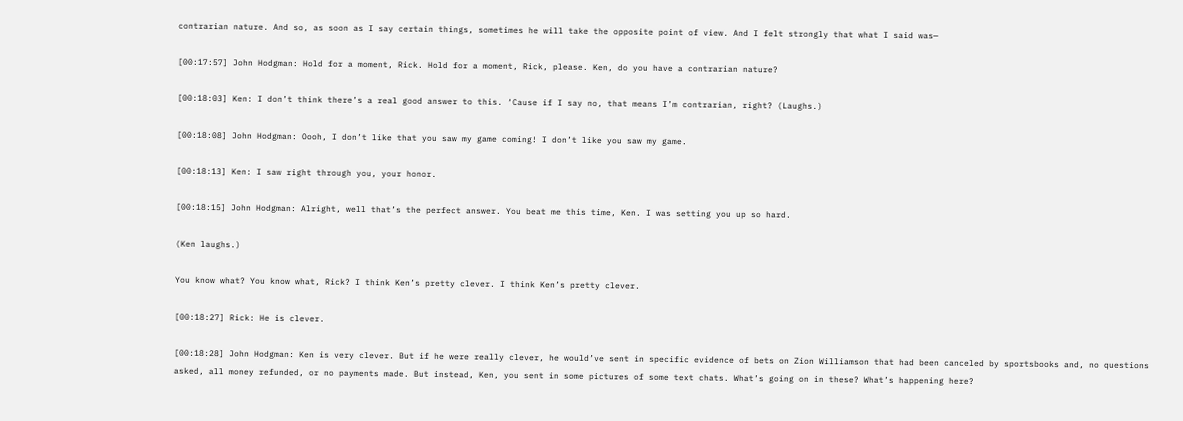contrarian nature. And so, as soon as I say certain things, sometimes he will take the opposite point of view. And I felt strongly that what I said was—

[00:17:57] John Hodgman: Hold for a moment, Rick. Hold for a moment, Rick, please. Ken, do you have a contrarian nature?

[00:18:03] Ken: I don’t think there’s a real good answer to this. ‘Cause if I say no, that means I’m contrarian, right? (Laughs.)

[00:18:08] John Hodgman: Oooh, I don’t like that you saw my game coming! I don’t like you saw my game.

[00:18:13] Ken: I saw right through you, your honor.

[00:18:15] John Hodgman: Alright, well that’s the perfect answer. You beat me this time, Ken. I was setting you up so hard.

(Ken laughs.)

You know what? You know what, Rick? I think Ken’s pretty clever. I think Ken’s pretty clever.

[00:18:27] Rick: He is clever.

[00:18:28] John Hodgman: Ken is very clever. But if he were really clever, he would’ve sent in specific evidence of bets on Zion Williamson that had been canceled by sportsbooks and, no questions asked, all money refunded, or no payments made. But instead, Ken, you sent in some pictures of some text chats. What’s going on in these? What’s happening here?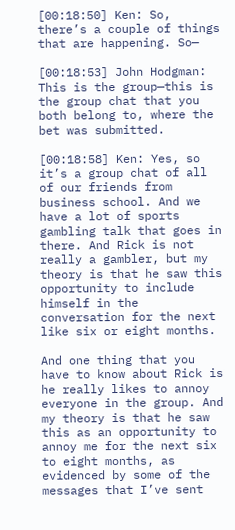[00:18:50] Ken: So, there’s a couple of things that are happening. So—

[00:18:53] John Hodgman: This is the group—this is the group chat that you both belong to, where the bet was submitted.

[00:18:58] Ken: Yes, so it’s a group chat of all of our friends from business school. And we have a lot of sports gambling talk that goes in there. And Rick is not really a gambler, but my theory is that he saw this opportunity to include himself in the conversation for the next like six or eight months.

And one thing that you have to know about Rick is he really likes to annoy everyone in the group. And my theory is that he saw this as an opportunity to annoy me for the next six to eight months, as evidenced by some of the messages that I’ve sent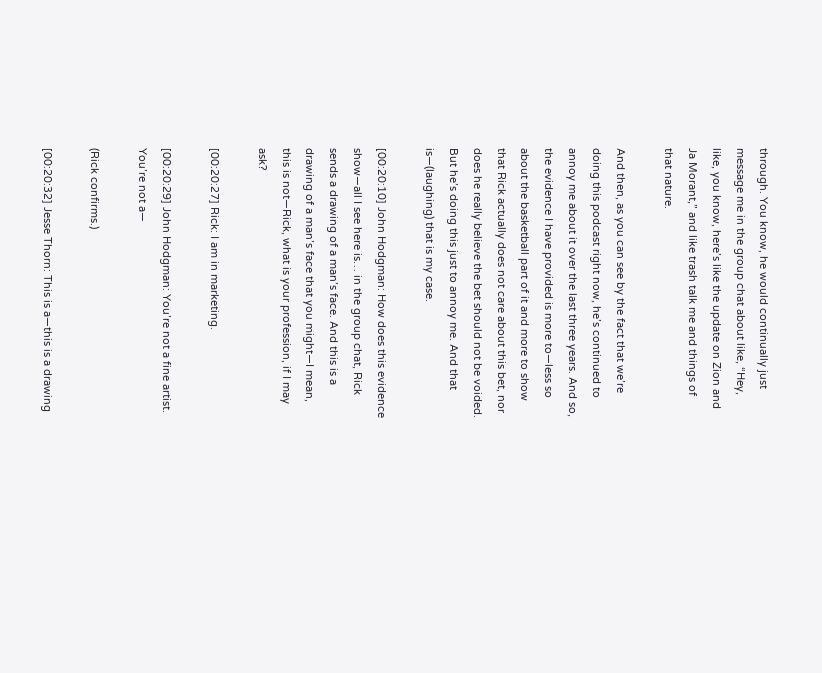through. You know, he would continually just message me in the group chat about like, “Hey, like, you know, here’s like the update on Zion and Ja Morant,” and like trash talk me and things of that nature.

And then, as you can see by the fact that we’re doing this podcast right now, he’s continued to annoy me about it over the last three years. And so, the evidence I have provided is more to—less so about the basketball part of it and more to show that Rick actually does not care about this bet, nor does he really believe the bet should not be voided. But he’s doing this just to annoy me. And that is—(laughing) that is my case.

[00:20:10] John Hodgman: How does this evidence show—all I see here is… in the group chat, Rick sends a drawing of a man’s face. And this is a drawing of a man’s face that you might—I mean, this is not—Rick, what is your profession, if I may ask?

[00:20:27] Rick: I am in marketing.

[00:20:29] John Hodgman: You’re not a fine artist. You’re not a—

(Rick confirms.)

[00:20:32] Jesse Thorn: This is a—this is a drawing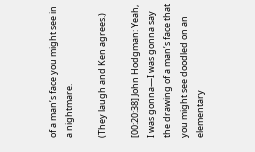of a man’s face you might see in a nightmare.

(They laugh and Ken agrees.)

[00:20:38] John Hodgman: Yeah, I was gonna—I was gonna say the drawing of a man’s face that you might see doodled on an elementary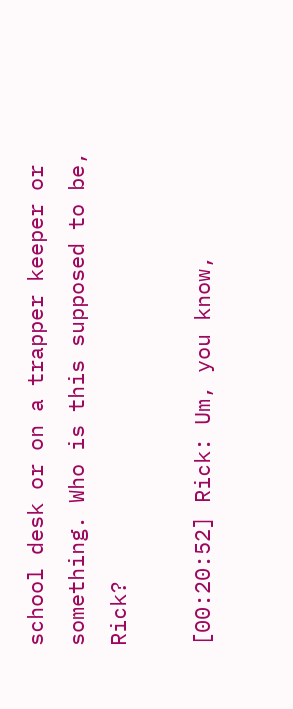school desk or on a trapper keeper or something. Who is this supposed to be, Rick?

[00:20:52] Rick: Um, you know,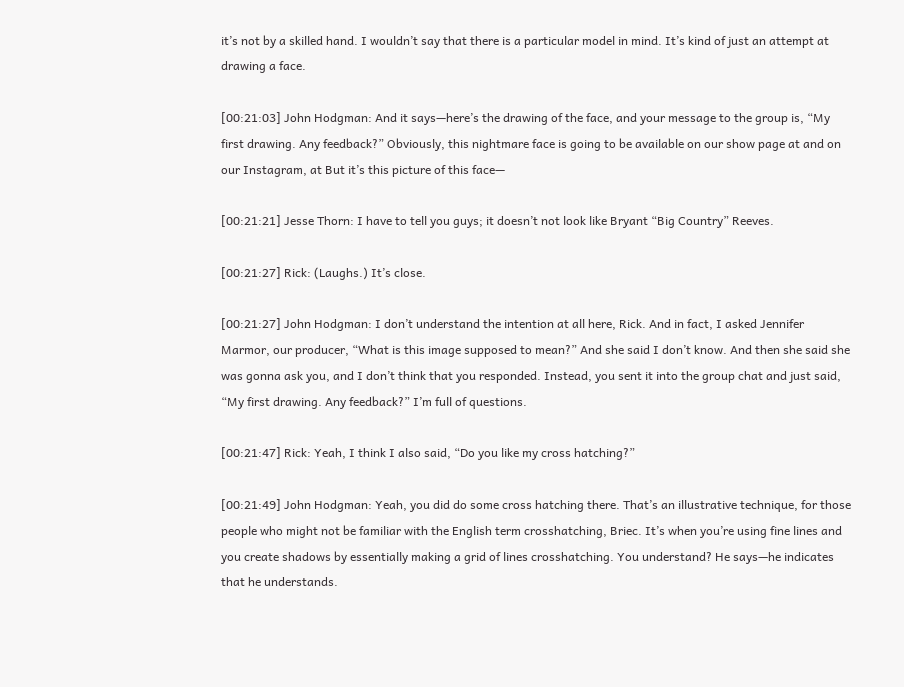it’s not by a skilled hand. I wouldn’t say that there is a particular model in mind. It’s kind of just an attempt at drawing a face.

[00:21:03] John Hodgman: And it says—here’s the drawing of the face, and your message to the group is, “My first drawing. Any feedback?” Obviously, this nightmare face is going to be available on our show page at and on our Instagram, at But it’s this picture of this face—

[00:21:21] Jesse Thorn: I have to tell you guys; it doesn’t not look like Bryant “Big Country” Reeves.

[00:21:27] Rick: (Laughs.) It’s close.

[00:21:27] John Hodgman: I don’t understand the intention at all here, Rick. And in fact, I asked Jennifer Marmor, our producer, “What is this image supposed to mean?” And she said I don’t know. And then she said she was gonna ask you, and I don’t think that you responded. Instead, you sent it into the group chat and just said, “My first drawing. Any feedback?” I’m full of questions.

[00:21:47] Rick: Yeah, I think I also said, “Do you like my cross hatching?”

[00:21:49] John Hodgman: Yeah, you did do some cross hatching there. That’s an illustrative technique, for those people who might not be familiar with the English term crosshatching, Briec. It’s when you’re using fine lines and you create shadows by essentially making a grid of lines crosshatching. You understand? He says—he indicates that he understands.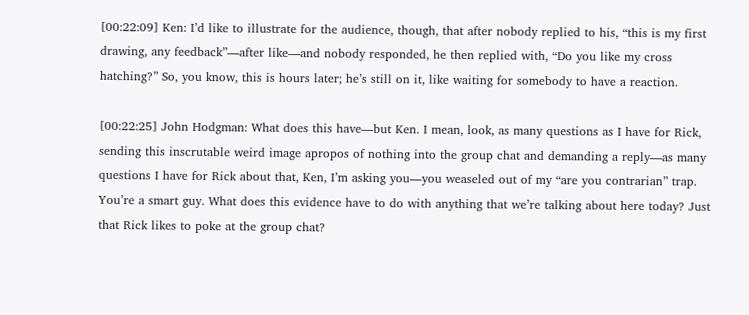[00:22:09] Ken: I’d like to illustrate for the audience, though, that after nobody replied to his, “this is my first drawing, any feedback”—after like—and nobody responded, he then replied with, “Do you like my cross hatching?” So, you know, this is hours later; he’s still on it, like waiting for somebody to have a reaction.

[00:22:25] John Hodgman: What does this have—but Ken. I mean, look, as many questions as I have for Rick, sending this inscrutable weird image apropos of nothing into the group chat and demanding a reply—as many questions I have for Rick about that, Ken, I’m asking you—you weaseled out of my “are you contrarian” trap. You’re a smart guy. What does this evidence have to do with anything that we’re talking about here today? Just that Rick likes to poke at the group chat?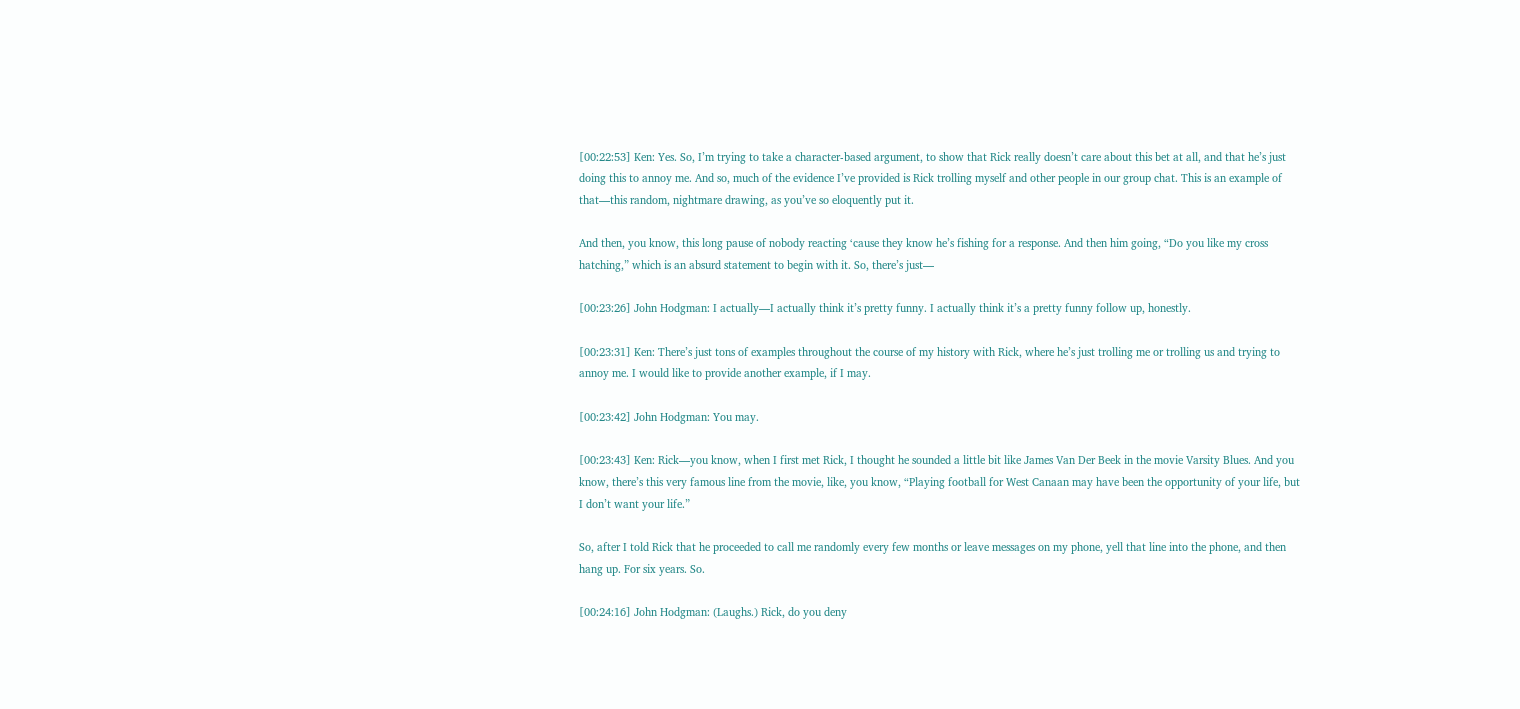[00:22:53] Ken: Yes. So, I’m trying to take a character-based argument, to show that Rick really doesn’t care about this bet at all, and that he’s just doing this to annoy me. And so, much of the evidence I’ve provided is Rick trolling myself and other people in our group chat. This is an example of that—this random, nightmare drawing, as you’ve so eloquently put it.

And then, you know, this long pause of nobody reacting ‘cause they know he’s fishing for a response. And then him going, “Do you like my cross hatching,” which is an absurd statement to begin with it. So, there’s just—

[00:23:26] John Hodgman: I actually—I actually think it’s pretty funny. I actually think it’s a pretty funny follow up, honestly.

[00:23:31] Ken: There’s just tons of examples throughout the course of my history with Rick, where he’s just trolling me or trolling us and trying to annoy me. I would like to provide another example, if I may.

[00:23:42] John Hodgman: You may.

[00:23:43] Ken: Rick—you know, when I first met Rick, I thought he sounded a little bit like James Van Der Beek in the movie Varsity Blues. And you know, there’s this very famous line from the movie, like, you know, “Playing football for West Canaan may have been the opportunity of your life, but I don’t want your life.”

So, after I told Rick that he proceeded to call me randomly every few months or leave messages on my phone, yell that line into the phone, and then hang up. For six years. So.

[00:24:16] John Hodgman: (Laughs.) Rick, do you deny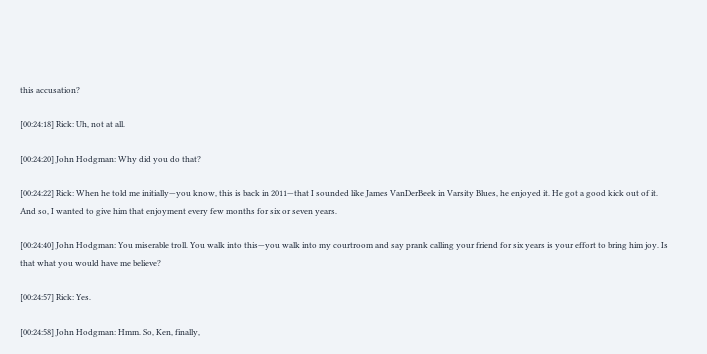this accusation?

[00:24:18] Rick: Uh, not at all.

[00:24:20] John Hodgman: Why did you do that?

[00:24:22] Rick: When he told me initially—you know, this is back in 2011—that I sounded like James VanDerBeek in Varsity Blues, he enjoyed it. He got a good kick out of it. And so, I wanted to give him that enjoyment every few months for six or seven years.

[00:24:40] John Hodgman: You miserable troll. You walk into this—you walk into my courtroom and say prank calling your friend for six years is your effort to bring him joy. Is that what you would have me believe?

[00:24:57] Rick: Yes.

[00:24:58] John Hodgman: Hmm. So, Ken, finally,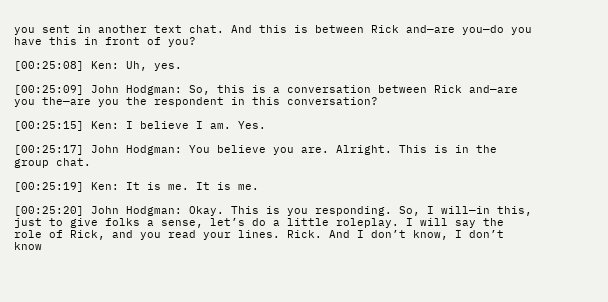you sent in another text chat. And this is between Rick and—are you—do you have this in front of you?

[00:25:08] Ken: Uh, yes.

[00:25:09] John Hodgman: So, this is a conversation between Rick and—are you the—are you the respondent in this conversation?

[00:25:15] Ken: I believe I am. Yes.

[00:25:17] John Hodgman: You believe you are. Alright. This is in the group chat.

[00:25:19] Ken: It is me. It is me.

[00:25:20] John Hodgman: Okay. This is you responding. So, I will—in this, just to give folks a sense, let’s do a little roleplay. I will say the role of Rick, and you read your lines. Rick. And I don’t know, I don’t know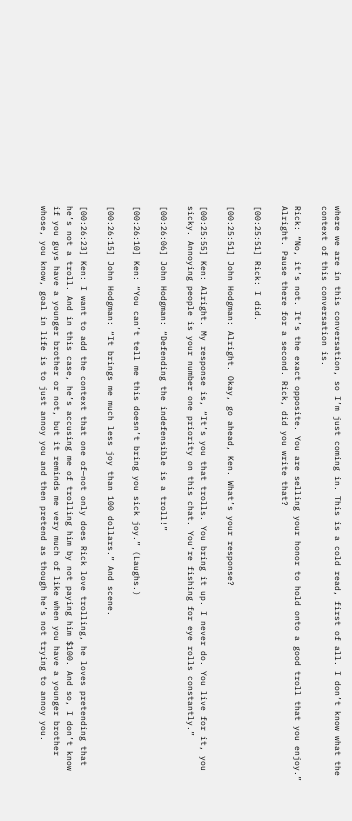where we are in this conversation, so I’m just coming in. This is a cold read, first of all. I don’t know what the context of this conversation is.

Rick: “No, it’s not. It’s the exact opposite. You are selling your honor to hold onto a good troll that you enjoy.” Alright. Pause there for a second. Rick, did you write that?

[00:25:51] Rick: I did.

[00:25:51] John Hodgman: Alright. Okay, go ahead, Ken. What’s your response?

[00:25:55] Ken: Alright. My response is, “It’s you that trolls. You bring it up. I never do. You live for it, you sicky. Annoying people is your number one priority on this chat. You’re fishing for eye rolls constantly.”

[00:26:06] John Hodgman: “Defending the indefensible is a troll!”

[00:26:10] Ken: “You can’t tell me this doesn’t bring you sick joy.” (Laughs.)

[00:26:15] John Hodgman: “It brings me much less joy than 100 dollars.” And scene.

[00:26:23] Ken: I want to add the context that one of—not only does Rick love trolling, he loves pretending that he’s not a troll. And in this case, he’s accusing me of trolling him by not paying him $100. And so, I don’t know if you guys have a younger brother or not, but it reminds me very much of like when you have a younger brother whose, you know, goal in life is to just annoy you and then pretend as though he’s not trying to annoy you.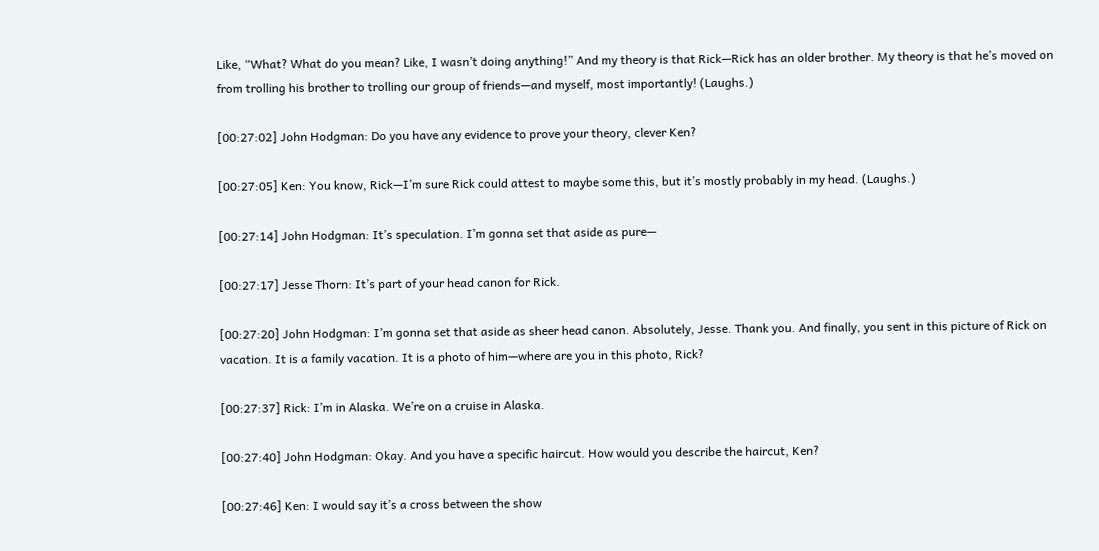Like, “What? What do you mean? Like, I wasn’t doing anything!” And my theory is that Rick—Rick has an older brother. My theory is that he’s moved on from trolling his brother to trolling our group of friends—and myself, most importantly! (Laughs.)

[00:27:02] John Hodgman: Do you have any evidence to prove your theory, clever Ken?

[00:27:05] Ken: You know, Rick—I’m sure Rick could attest to maybe some this, but it’s mostly probably in my head. (Laughs.)

[00:27:14] John Hodgman: It’s speculation. I’m gonna set that aside as pure—

[00:27:17] Jesse Thorn: It’s part of your head canon for Rick.

[00:27:20] John Hodgman: I’m gonna set that aside as sheer head canon. Absolutely, Jesse. Thank you. And finally, you sent in this picture of Rick on vacation. It is a family vacation. It is a photo of him—where are you in this photo, Rick?

[00:27:37] Rick: I’m in Alaska. We’re on a cruise in Alaska.

[00:27:40] John Hodgman: Okay. And you have a specific haircut. How would you describe the haircut, Ken?

[00:27:46] Ken: I would say it’s a cross between the show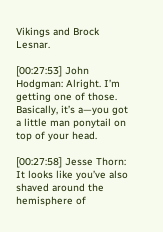Vikings and Brock Lesnar.

[00:27:53] John Hodgman: Alright. I’m getting one of those. Basically, it’s a—you got a little man ponytail on top of your head.

[00:27:58] Jesse Thorn: It looks like you’ve also shaved around the hemisphere of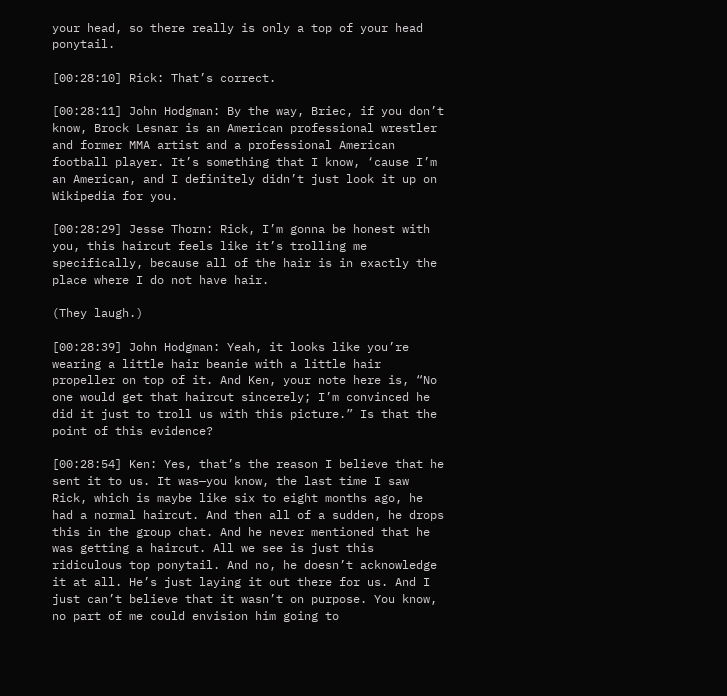your head, so there really is only a top of your head ponytail.

[00:28:10] Rick: That’s correct.

[00:28:11] John Hodgman: By the way, Briec, if you don’t know, Brock Lesnar is an American professional wrestler and former MMA artist and a professional American football player. It’s something that I know, ‘cause I’m an American, and I definitely didn’t just look it up on Wikipedia for you.

[00:28:29] Jesse Thorn: Rick, I’m gonna be honest with you, this haircut feels like it’s trolling me specifically, because all of the hair is in exactly the place where I do not have hair.

(They laugh.)

[00:28:39] John Hodgman: Yeah, it looks like you’re wearing a little hair beanie with a little hair propeller on top of it. And Ken, your note here is, “No one would get that haircut sincerely; I’m convinced he did it just to troll us with this picture.” Is that the point of this evidence?

[00:28:54] Ken: Yes, that’s the reason I believe that he sent it to us. It was—you know, the last time I saw Rick, which is maybe like six to eight months ago, he had a normal haircut. And then all of a sudden, he drops this in the group chat. And he never mentioned that he was getting a haircut. All we see is just this ridiculous top ponytail. And no, he doesn’t acknowledge it at all. He’s just laying it out there for us. And I just can’t believe that it wasn’t on purpose. You know, no part of me could envision him going to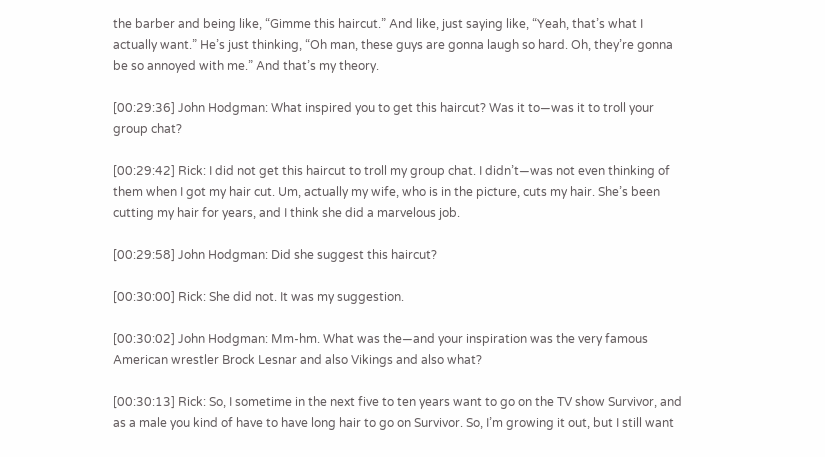the barber and being like, “Gimme this haircut.” And like, just saying like, “Yeah, that’s what I actually want.” He’s just thinking, “Oh man, these guys are gonna laugh so hard. Oh, they’re gonna be so annoyed with me.” And that’s my theory.

[00:29:36] John Hodgman: What inspired you to get this haircut? Was it to—was it to troll your group chat?

[00:29:42] Rick: I did not get this haircut to troll my group chat. I didn’t—was not even thinking of them when I got my hair cut. Um, actually my wife, who is in the picture, cuts my hair. She’s been cutting my hair for years, and I think she did a marvelous job.

[00:29:58] John Hodgman: Did she suggest this haircut?

[00:30:00] Rick: She did not. It was my suggestion.

[00:30:02] John Hodgman: Mm-hm. What was the—and your inspiration was the very famous American wrestler Brock Lesnar and also Vikings and also what?

[00:30:13] Rick: So, I sometime in the next five to ten years want to go on the TV show Survivor, and as a male you kind of have to have long hair to go on Survivor. So, I’m growing it out, but I still want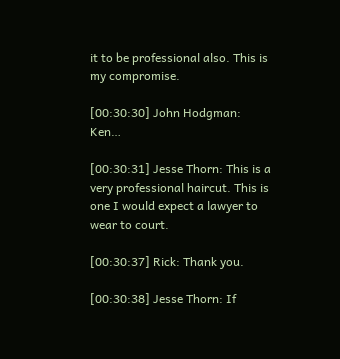it to be professional also. This is my compromise.

[00:30:30] John Hodgman: Ken…

[00:30:31] Jesse Thorn: This is a very professional haircut. This is one I would expect a lawyer to wear to court.

[00:30:37] Rick: Thank you.

[00:30:38] Jesse Thorn: If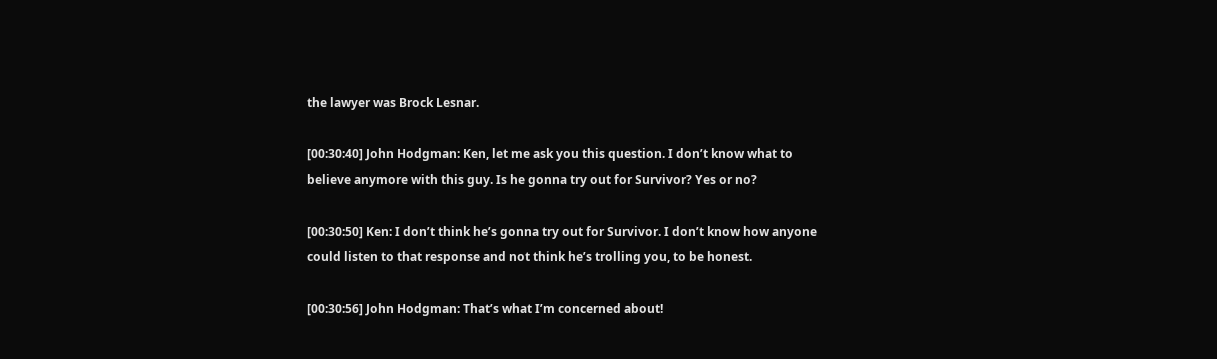the lawyer was Brock Lesnar.

[00:30:40] John Hodgman: Ken, let me ask you this question. I don’t know what to believe anymore with this guy. Is he gonna try out for Survivor? Yes or no?

[00:30:50] Ken: I don’t think he’s gonna try out for Survivor. I don’t know how anyone could listen to that response and not think he’s trolling you, to be honest.

[00:30:56] John Hodgman: That’s what I’m concerned about!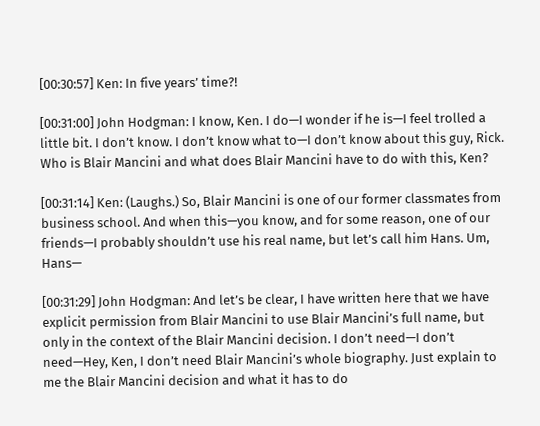[00:30:57] Ken: In five years’ time?!

[00:31:00] John Hodgman: I know, Ken. I do—I wonder if he is—I feel trolled a little bit. I don’t know. I don’t know what to—I don’t know about this guy, Rick. Who is Blair Mancini and what does Blair Mancini have to do with this, Ken?

[00:31:14] Ken: (Laughs.) So, Blair Mancini is one of our former classmates from business school. And when this—you know, and for some reason, one of our friends—I probably shouldn’t use his real name, but let’s call him Hans. Um, Hans—

[00:31:29] John Hodgman: And let’s be clear, I have written here that we have explicit permission from Blair Mancini to use Blair Mancini’s full name, but only in the context of the Blair Mancini decision. I don’t need—I don’t need—Hey, Ken, I don’t need Blair Mancini’s whole biography. Just explain to me the Blair Mancini decision and what it has to do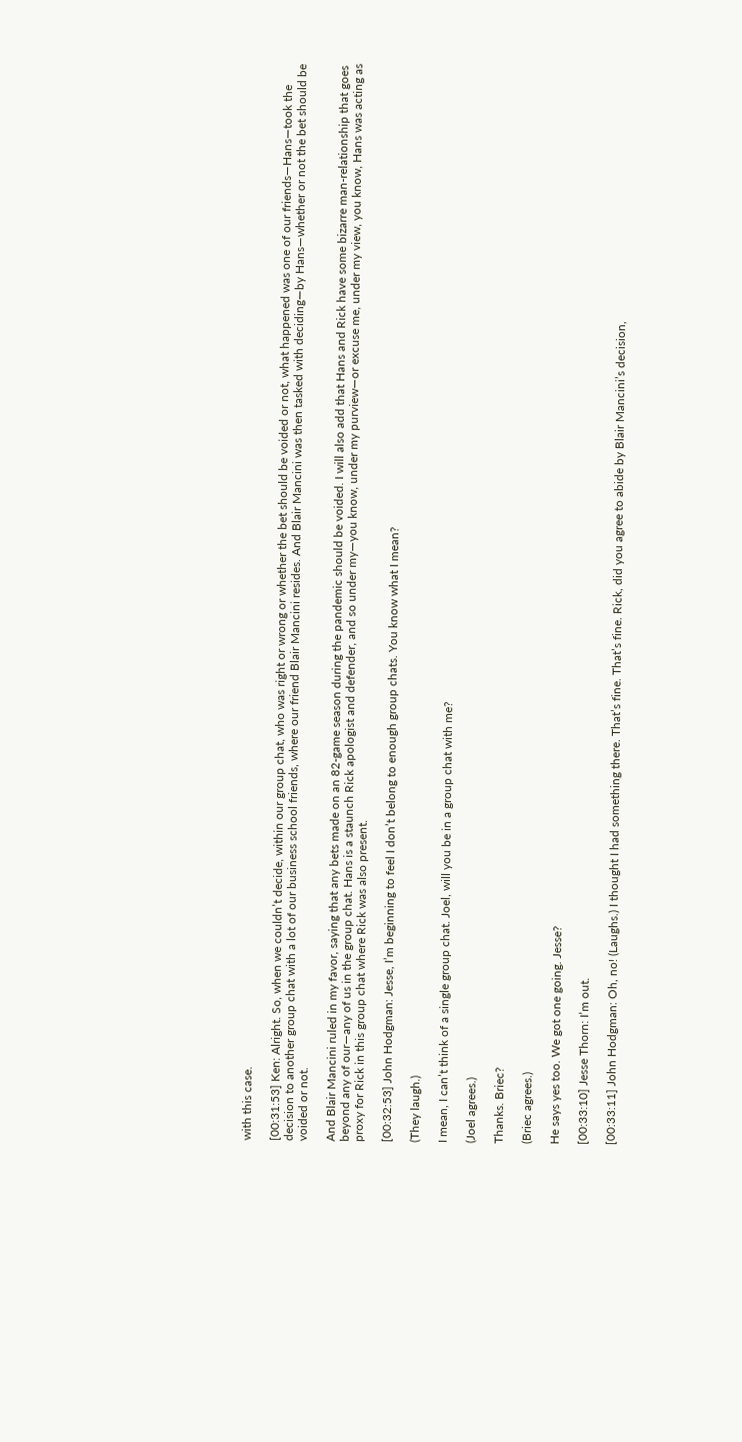with this case.

[00:31:53] Ken: Alright. So, when we couldn’t decide, within our group chat, who was right or wrong or whether the bet should be voided or not, what happened was one of our friends—Hans—took the decision to another group chat with a lot of our business school friends, where our friend Blair Mancini resides. And Blair Mancini was then tasked with deciding—by Hans—whether or not the bet should be voided or not.

And Blair Mancini ruled in my favor, saying that any bets made on an 82-game season during the pandemic should be voided. I will also add that Hans and Rick have some bizarre man-relationship that goes beyond any of our—any of us in the group chat. Hans is a staunch Rick apologist and defender, and so under my—you know, under my purview—or excuse me, under my view, you know, Hans was acting as proxy for Rick in this group chat where Rick was also present.

[00:32:53] John Hodgman: Jesse, I’m beginning to feel I don’t belong to enough group chats. You know what I mean?

(They laugh.)

I mean, I can’t think of a single group chat. Joel, will you be in a group chat with me?

(Joel agrees.)

Thanks. Briec?

(Briec agrees.)

He says yes too. We got one going. Jesse?

[00:33:10] Jesse Thorn: I’m out.

[00:33:11] John Hodgman: Oh, no! (Laughs.) I thought I had something there. That’s fine. That’s fine. Rick, did you agree to abide by Blair Mancini’s decision,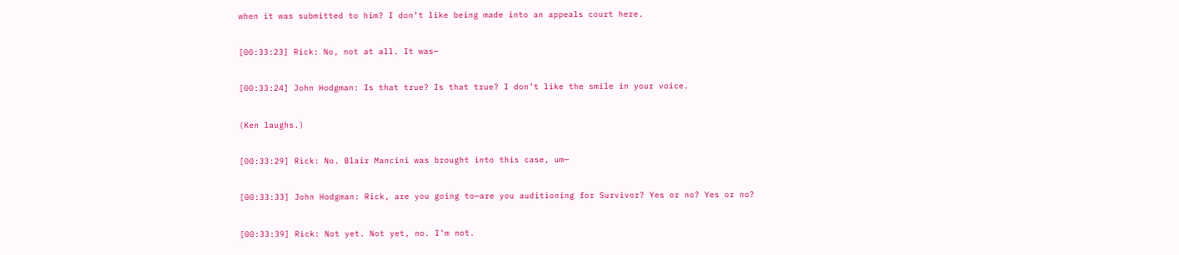when it was submitted to him? I don’t like being made into an appeals court here.

[00:33:23] Rick: No, not at all. It was—

[00:33:24] John Hodgman: Is that true? Is that true? I don’t like the smile in your voice.

(Ken laughs.)

[00:33:29] Rick: No. Blair Mancini was brought into this case, um—

[00:33:33] John Hodgman: Rick, are you going to—are you auditioning for Survivor? Yes or no? Yes or no?

[00:33:39] Rick: Not yet. Not yet, no. I’m not.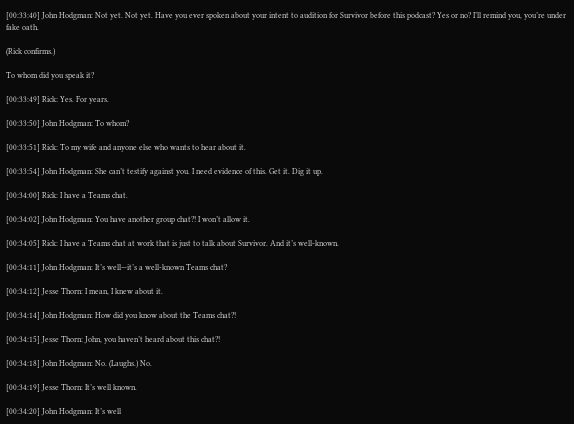[00:33:40] John Hodgman: Not yet. Not yet. Have you ever spoken about your intent to audition for Survivor before this podcast? Yes or no? I’ll remind you, you’re under fake oath.

(Rick confirms.)

To whom did you speak it?

[00:33:49] Rick: Yes. For years.

[00:33:50] John Hodgman: To whom?

[00:33:51] Rick: To my wife and anyone else who wants to hear about it.

[00:33:54] John Hodgman: She can’t testify against you. I need evidence of this. Get it. Dig it up.

[00:34:00] Rick: I have a Teams chat.

[00:34:02] John Hodgman: You have another group chat?! I won’t allow it.

[00:34:05] Rick: I have a Teams chat at work that is just to talk about Survivor. And it’s well-known.

[00:34:11] John Hodgman: It’s well—it’s a well-known Teams chat?

[00:34:12] Jesse Thorn: I mean, I knew about it.

[00:34:14] John Hodgman: How did you know about the Teams chat?!

[00:34:15] Jesse Thorn: John, you haven’t heard about this chat?!

[00:34:18] John Hodgman: No. (Laughs.) No.

[00:34:19] Jesse Thorn: It’s well known.

[00:34:20] John Hodgman: It’s well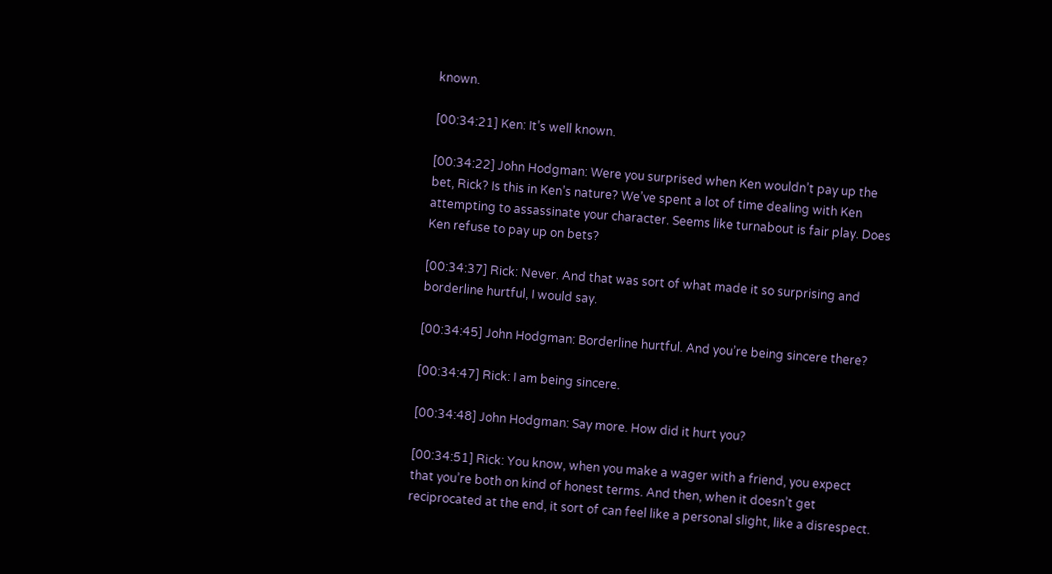known.

[00:34:21] Ken: It’s well known.

[00:34:22] John Hodgman: Were you surprised when Ken wouldn’t pay up the bet, Rick? Is this in Ken’s nature? We’ve spent a lot of time dealing with Ken attempting to assassinate your character. Seems like turnabout is fair play. Does Ken refuse to pay up on bets?

[00:34:37] Rick: Never. And that was sort of what made it so surprising and borderline hurtful, I would say.

[00:34:45] John Hodgman: Borderline hurtful. And you’re being sincere there?

[00:34:47] Rick: I am being sincere.

[00:34:48] John Hodgman: Say more. How did it hurt you?

[00:34:51] Rick: You know, when you make a wager with a friend, you expect that you’re both on kind of honest terms. And then, when it doesn’t get reciprocated at the end, it sort of can feel like a personal slight, like a disrespect.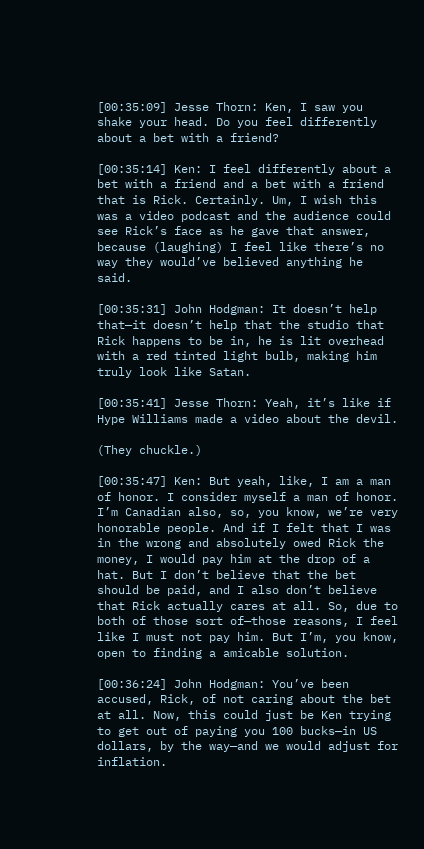[00:35:09] Jesse Thorn: Ken, I saw you shake your head. Do you feel differently about a bet with a friend?

[00:35:14] Ken: I feel differently about a bet with a friend and a bet with a friend that is Rick. Certainly. Um, I wish this was a video podcast and the audience could see Rick’s face as he gave that answer, because (laughing) I feel like there’s no way they would’ve believed anything he said.

[00:35:31] John Hodgman: It doesn’t help that—it doesn’t help that the studio that Rick happens to be in, he is lit overhead with a red tinted light bulb, making him truly look like Satan.

[00:35:41] Jesse Thorn: Yeah, it’s like if Hype Williams made a video about the devil.

(They chuckle.)

[00:35:47] Ken: But yeah, like, I am a man of honor. I consider myself a man of honor. I’m Canadian also, so, you know, we’re very honorable people. And if I felt that I was in the wrong and absolutely owed Rick the money, I would pay him at the drop of a hat. But I don’t believe that the bet should be paid, and I also don’t believe that Rick actually cares at all. So, due to both of those sort of—those reasons, I feel like I must not pay him. But I’m, you know, open to finding a amicable solution.

[00:36:24] John Hodgman: You’ve been accused, Rick, of not caring about the bet at all. Now, this could just be Ken trying to get out of paying you 100 bucks—in US dollars, by the way—and we would adjust for inflation.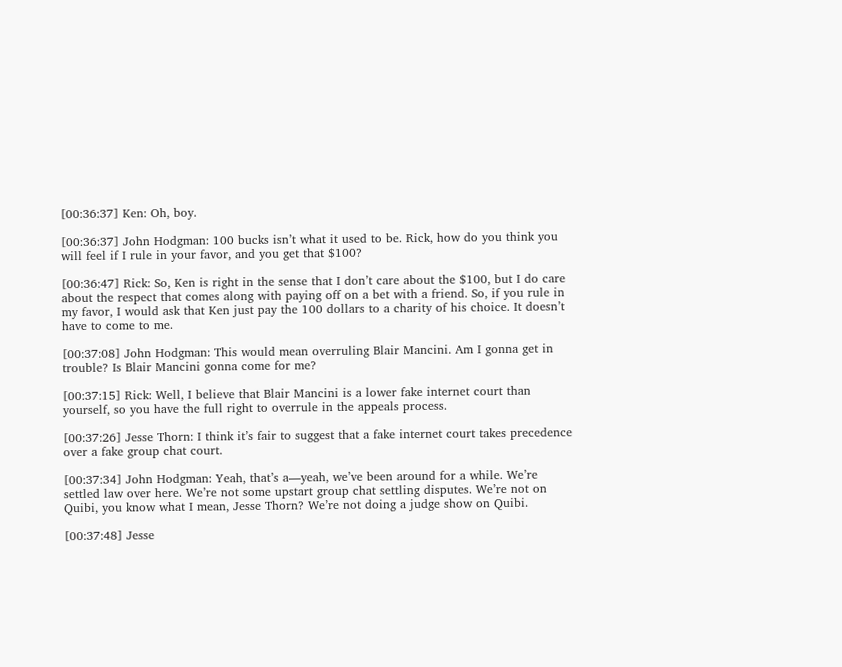[00:36:37] Ken: Oh, boy.

[00:36:37] John Hodgman: 100 bucks isn’t what it used to be. Rick, how do you think you will feel if I rule in your favor, and you get that $100?

[00:36:47] Rick: So, Ken is right in the sense that I don’t care about the $100, but I do care about the respect that comes along with paying off on a bet with a friend. So, if you rule in my favor, I would ask that Ken just pay the 100 dollars to a charity of his choice. It doesn’t have to come to me.

[00:37:08] John Hodgman: This would mean overruling Blair Mancini. Am I gonna get in trouble? Is Blair Mancini gonna come for me?

[00:37:15] Rick: Well, I believe that Blair Mancini is a lower fake internet court than yourself, so you have the full right to overrule in the appeals process.

[00:37:26] Jesse Thorn: I think it’s fair to suggest that a fake internet court takes precedence over a fake group chat court.

[00:37:34] John Hodgman: Yeah, that’s a—yeah, we’ve been around for a while. We’re settled law over here. We’re not some upstart group chat settling disputes. We’re not on Quibi, you know what I mean, Jesse Thorn? We’re not doing a judge show on Quibi.

[00:37:48] Jesse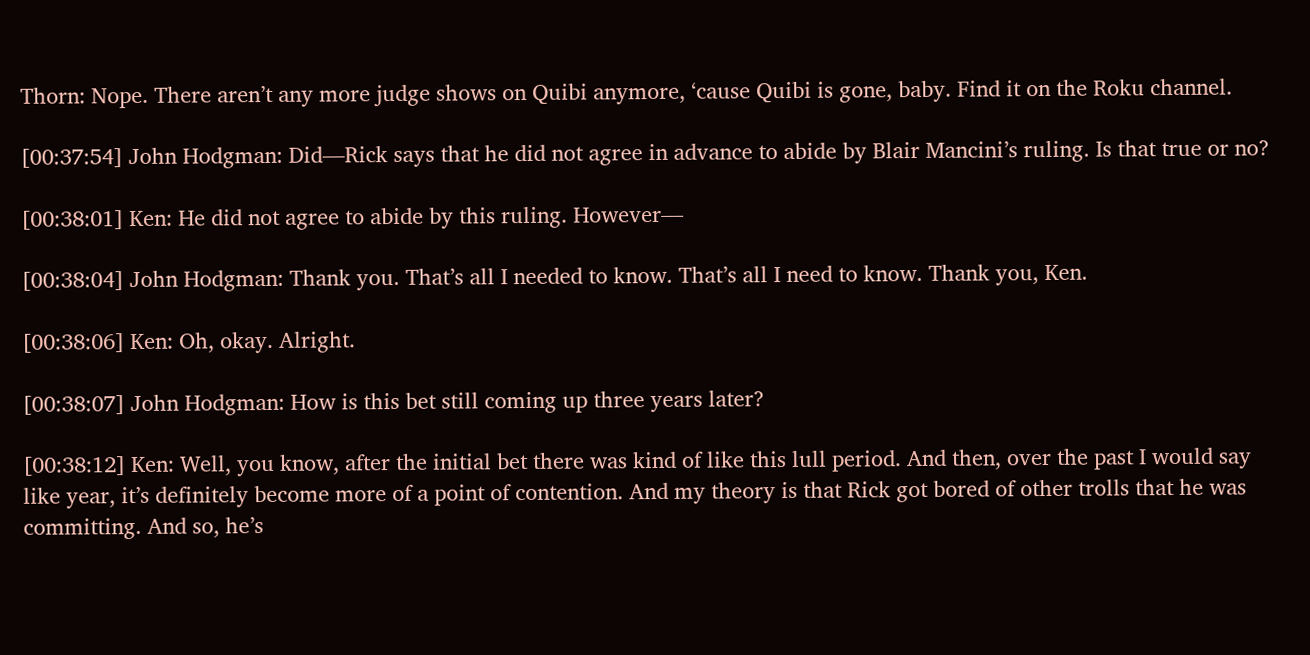Thorn: Nope. There aren’t any more judge shows on Quibi anymore, ‘cause Quibi is gone, baby. Find it on the Roku channel.

[00:37:54] John Hodgman: Did—Rick says that he did not agree in advance to abide by Blair Mancini’s ruling. Is that true or no?

[00:38:01] Ken: He did not agree to abide by this ruling. However—

[00:38:04] John Hodgman: Thank you. That’s all I needed to know. That’s all I need to know. Thank you, Ken.

[00:38:06] Ken: Oh, okay. Alright.

[00:38:07] John Hodgman: How is this bet still coming up three years later?

[00:38:12] Ken: Well, you know, after the initial bet there was kind of like this lull period. And then, over the past I would say like year, it’s definitely become more of a point of contention. And my theory is that Rick got bored of other trolls that he was committing. And so, he’s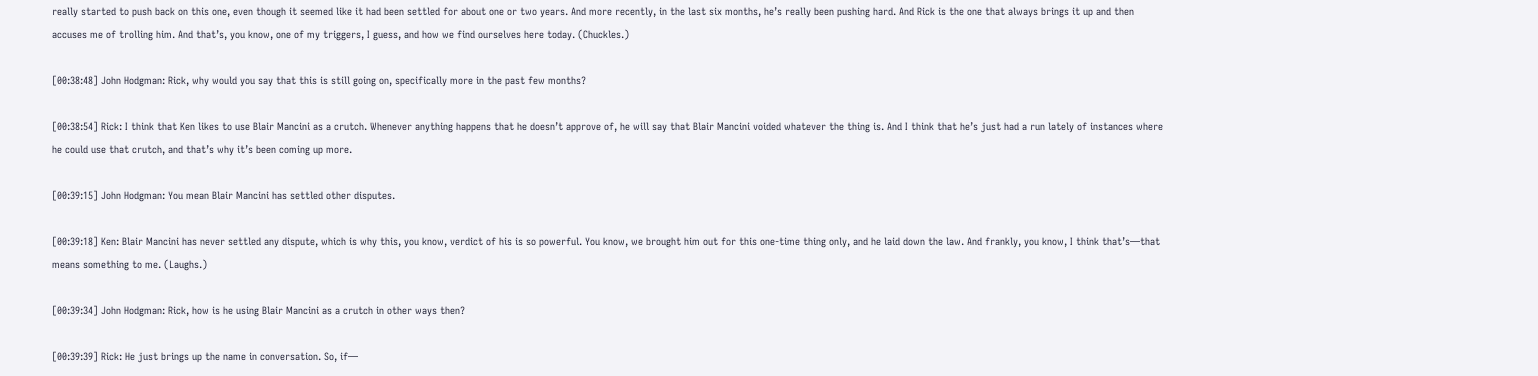really started to push back on this one, even though it seemed like it had been settled for about one or two years. And more recently, in the last six months, he’s really been pushing hard. And Rick is the one that always brings it up and then accuses me of trolling him. And that’s, you know, one of my triggers, I guess, and how we find ourselves here today. (Chuckles.)

[00:38:48] John Hodgman: Rick, why would you say that this is still going on, specifically more in the past few months?

[00:38:54] Rick: I think that Ken likes to use Blair Mancini as a crutch. Whenever anything happens that he doesn’t approve of, he will say that Blair Mancini voided whatever the thing is. And I think that he’s just had a run lately of instances where he could use that crutch, and that’s why it’s been coming up more.

[00:39:15] John Hodgman: You mean Blair Mancini has settled other disputes.

[00:39:18] Ken: Blair Mancini has never settled any dispute, which is why this, you know, verdict of his is so powerful. You know, we brought him out for this one-time thing only, and he laid down the law. And frankly, you know, I think that’s—that means something to me. (Laughs.)

[00:39:34] John Hodgman: Rick, how is he using Blair Mancini as a crutch in other ways then?

[00:39:39] Rick: He just brings up the name in conversation. So, if—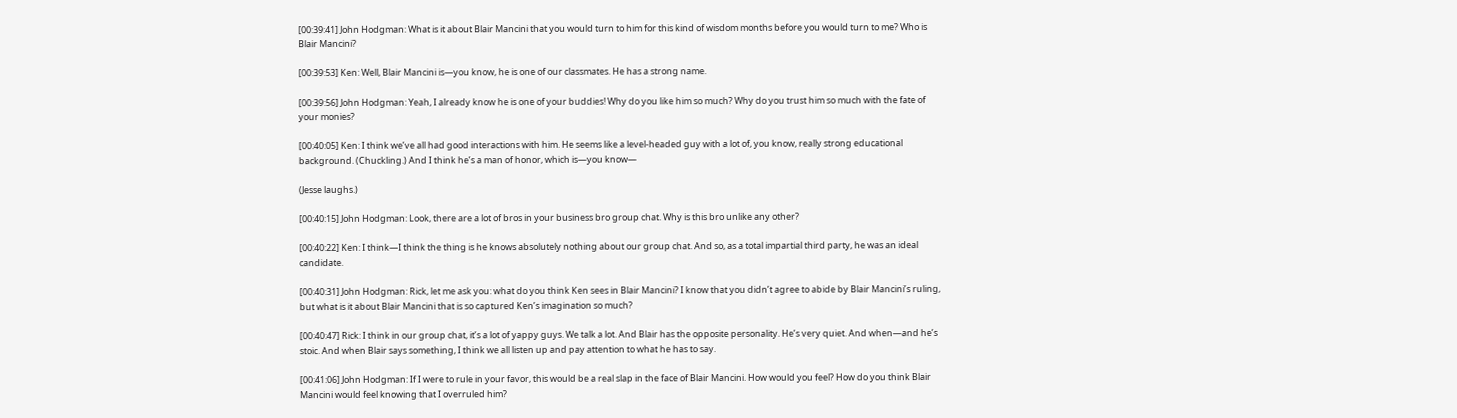[00:39:41] John Hodgman: What is it about Blair Mancini that you would turn to him for this kind of wisdom months before you would turn to me? Who is Blair Mancini?

[00:39:53] Ken: Well, Blair Mancini is—you know, he is one of our classmates. He has a strong name.

[00:39:56] John Hodgman: Yeah, I already know he is one of your buddies! Why do you like him so much? Why do you trust him so much with the fate of your monies?

[00:40:05] Ken: I think we’ve all had good interactions with him. He seems like a level-headed guy with a lot of, you know, really strong educational background. (Chuckling.) And I think he’s a man of honor, which is—you know—

(Jesse laughs.)

[00:40:15] John Hodgman: Look, there are a lot of bros in your business bro group chat. Why is this bro unlike any other?

[00:40:22] Ken: I think—I think the thing is he knows absolutely nothing about our group chat. And so, as a total impartial third party, he was an ideal candidate.

[00:40:31] John Hodgman: Rick, let me ask you: what do you think Ken sees in Blair Mancini? I know that you didn’t agree to abide by Blair Mancini’s ruling, but what is it about Blair Mancini that is so captured Ken’s imagination so much?

[00:40:47] Rick: I think in our group chat, it’s a lot of yappy guys. We talk a lot. And Blair has the opposite personality. He’s very quiet. And when—and he’s stoic. And when Blair says something, I think we all listen up and pay attention to what he has to say.

[00:41:06] John Hodgman: If I were to rule in your favor, this would be a real slap in the face of Blair Mancini. How would you feel? How do you think Blair Mancini would feel knowing that I overruled him?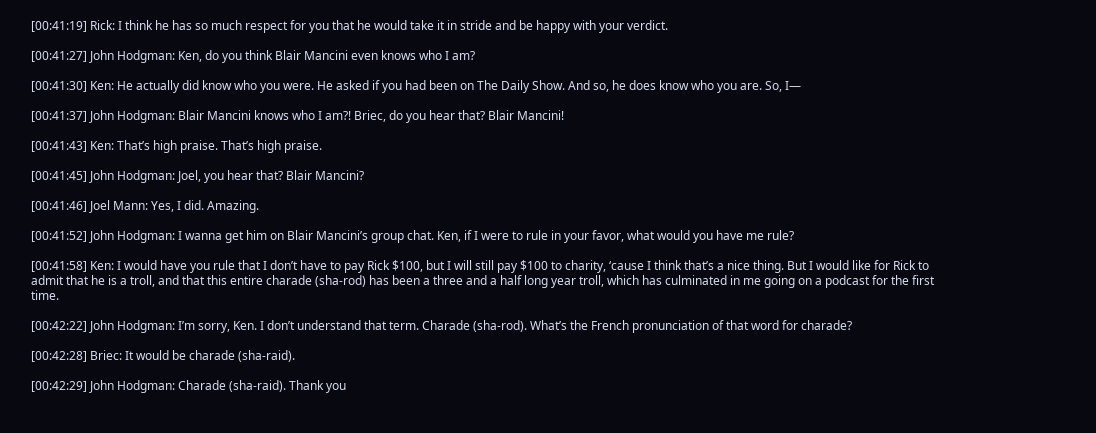[00:41:19] Rick: I think he has so much respect for you that he would take it in stride and be happy with your verdict.

[00:41:27] John Hodgman: Ken, do you think Blair Mancini even knows who I am?

[00:41:30] Ken: He actually did know who you were. He asked if you had been on The Daily Show. And so, he does know who you are. So, I—

[00:41:37] John Hodgman: Blair Mancini knows who I am?! Briec, do you hear that? Blair Mancini!

[00:41:43] Ken: That’s high praise. That’s high praise.

[00:41:45] John Hodgman: Joel, you hear that? Blair Mancini?

[00:41:46] Joel Mann: Yes, I did. Amazing.

[00:41:52] John Hodgman: I wanna get him on Blair Mancini’s group chat. Ken, if I were to rule in your favor, what would you have me rule?

[00:41:58] Ken: I would have you rule that I don’t have to pay Rick $100, but I will still pay $100 to charity, ‘cause I think that’s a nice thing. But I would like for Rick to admit that he is a troll, and that this entire charade (sha-rod) has been a three and a half long year troll, which has culminated in me going on a podcast for the first time.

[00:42:22] John Hodgman: I’m sorry, Ken. I don’t understand that term. Charade (sha-rod). What’s the French pronunciation of that word for charade?

[00:42:28] Briec: It would be charade (sha-raid).

[00:42:29] John Hodgman: Charade (sha-raid). Thank you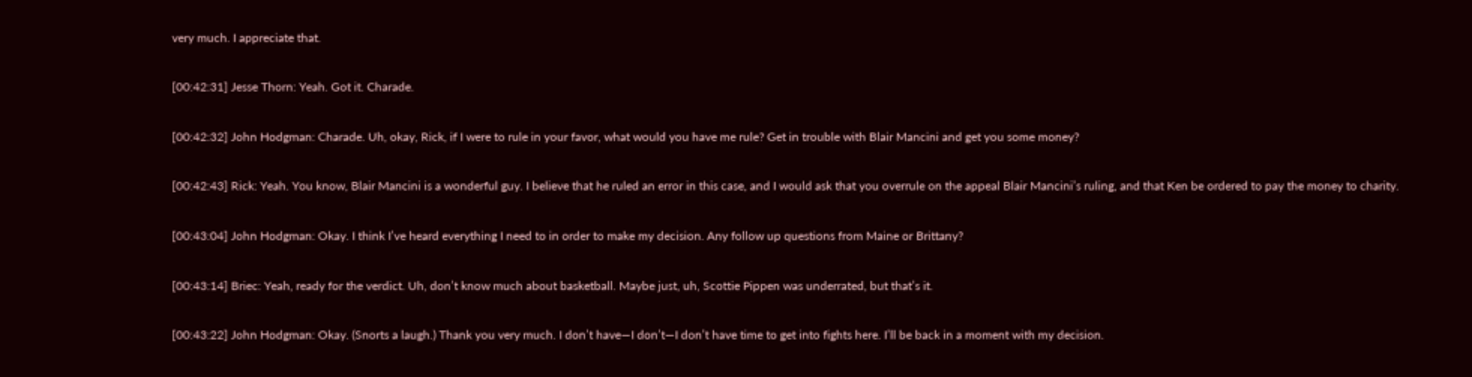very much. I appreciate that.

[00:42:31] Jesse Thorn: Yeah. Got it. Charade.

[00:42:32] John Hodgman: Charade. Uh, okay, Rick, if I were to rule in your favor, what would you have me rule? Get in trouble with Blair Mancini and get you some money?

[00:42:43] Rick: Yeah. You know, Blair Mancini is a wonderful guy. I believe that he ruled an error in this case, and I would ask that you overrule on the appeal Blair Mancini’s ruling, and that Ken be ordered to pay the money to charity.

[00:43:04] John Hodgman: Okay. I think I’ve heard everything I need to in order to make my decision. Any follow up questions from Maine or Brittany?

[00:43:14] Briec: Yeah, ready for the verdict. Uh, don’t know much about basketball. Maybe just, uh, Scottie Pippen was underrated, but that’s it.

[00:43:22] John Hodgman: Okay. (Snorts a laugh.) Thank you very much. I don’t have—I don’t—I don’t have time to get into fights here. I’ll be back in a moment with my decision.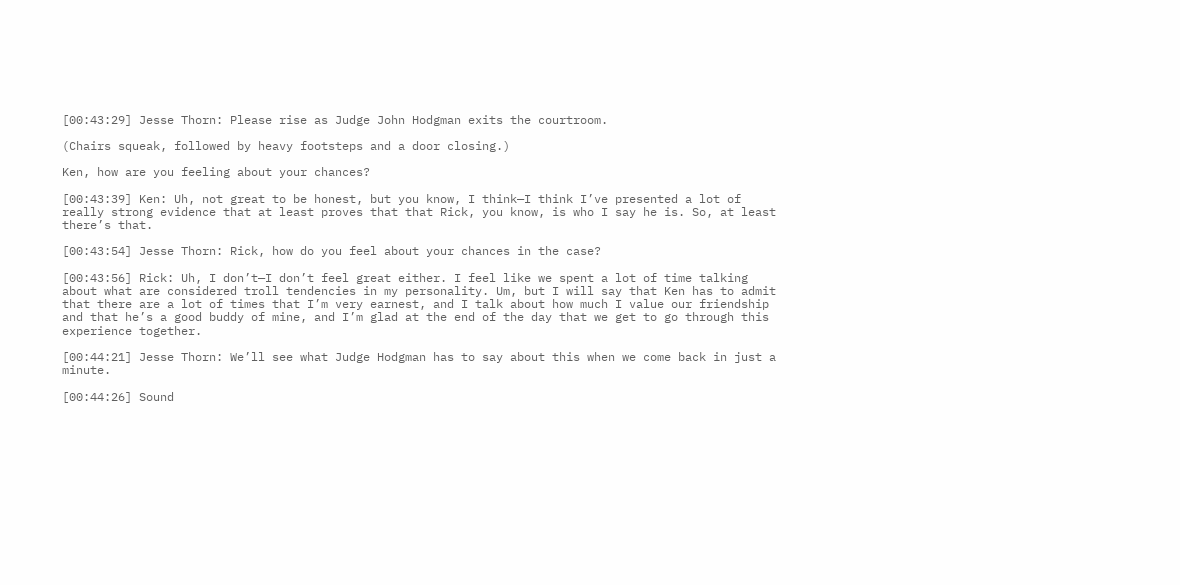[00:43:29] Jesse Thorn: Please rise as Judge John Hodgman exits the courtroom.

(Chairs squeak, followed by heavy footsteps and a door closing.)

Ken, how are you feeling about your chances?

[00:43:39] Ken: Uh, not great to be honest, but you know, I think—I think I’ve presented a lot of really strong evidence that at least proves that that Rick, you know, is who I say he is. So, at least there’s that.

[00:43:54] Jesse Thorn: Rick, how do you feel about your chances in the case?

[00:43:56] Rick: Uh, I don’t—I don’t feel great either. I feel like we spent a lot of time talking about what are considered troll tendencies in my personality. Um, but I will say that Ken has to admit that there are a lot of times that I’m very earnest, and I talk about how much I value our friendship and that he’s a good buddy of mine, and I’m glad at the end of the day that we get to go through this experience together.

[00:44:21] Jesse Thorn: We’ll see what Judge Hodgman has to say about this when we come back in just a minute.

[00:44:26] Sound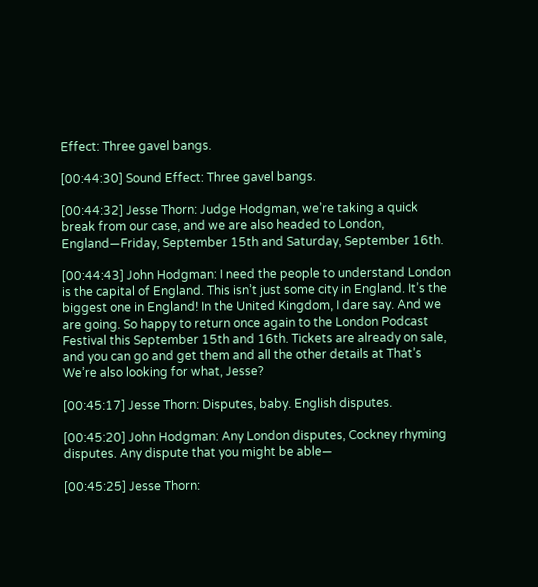Effect: Three gavel bangs.

[00:44:30] Sound Effect: Three gavel bangs.

[00:44:32] Jesse Thorn: Judge Hodgman, we’re taking a quick break from our case, and we are also headed to London, England—Friday, September 15th and Saturday, September 16th.

[00:44:43] John Hodgman: I need the people to understand London is the capital of England. This isn’t just some city in England. It’s the biggest one in England! In the United Kingdom, I dare say. And we are going. So happy to return once again to the London Podcast Festival this September 15th and 16th. Tickets are already on sale, and you can go and get them and all the other details at That’s We’re also looking for what, Jesse?

[00:45:17] Jesse Thorn: Disputes, baby. English disputes.

[00:45:20] John Hodgman: Any London disputes, Cockney rhyming disputes. Any dispute that you might be able—

[00:45:25] Jesse Thorn: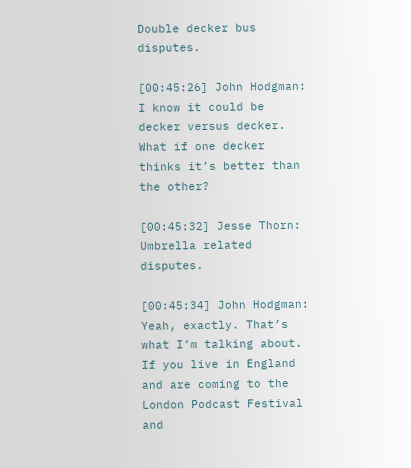Double decker bus disputes.

[00:45:26] John Hodgman: I know it could be decker versus decker. What if one decker thinks it’s better than the other?

[00:45:32] Jesse Thorn: Umbrella related disputes.

[00:45:34] John Hodgman: Yeah, exactly. That’s what I’m talking about. If you live in England and are coming to the London Podcast Festival and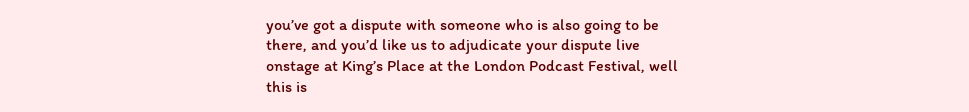you’ve got a dispute with someone who is also going to be there, and you’d like us to adjudicate your dispute live onstage at King’s Place at the London Podcast Festival, well this is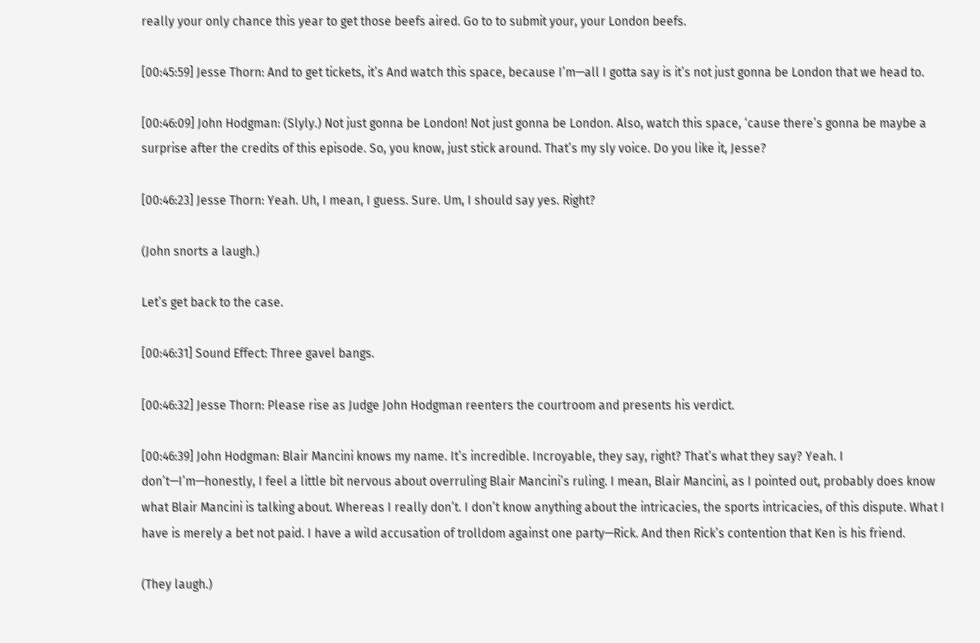really your only chance this year to get those beefs aired. Go to to submit your, your London beefs.

[00:45:59] Jesse Thorn: And to get tickets, it’s And watch this space, because I’m—all I gotta say is it’s not just gonna be London that we head to.

[00:46:09] John Hodgman: (Slyly.) Not just gonna be London! Not just gonna be London. Also, watch this space, ‘cause there’s gonna be maybe a surprise after the credits of this episode. So, you know, just stick around. That’s my sly voice. Do you like it, Jesse?

[00:46:23] Jesse Thorn: Yeah. Uh, I mean, I guess. Sure. Um, I should say yes. Right?

(John snorts a laugh.)

Let’s get back to the case.

[00:46:31] Sound Effect: Three gavel bangs.

[00:46:32] Jesse Thorn: Please rise as Judge John Hodgman reenters the courtroom and presents his verdict.

[00:46:39] John Hodgman: Blair Mancini knows my name. It’s incredible. Incroyable, they say, right? That’s what they say? Yeah. I don’t—I’m—honestly, I feel a little bit nervous about overruling Blair Mancini’s ruling. I mean, Blair Mancini, as I pointed out, probably does know what Blair Mancini is talking about. Whereas I really don’t. I don’t know anything about the intricacies, the sports intricacies, of this dispute. What I have is merely a bet not paid. I have a wild accusation of trolldom against one party—Rick. And then Rick’s contention that Ken is his friend.

(They laugh.)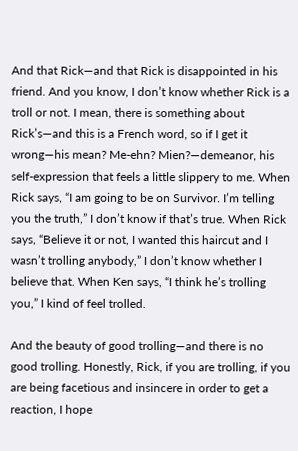And that Rick—and that Rick is disappointed in his friend. And you know, I don’t know whether Rick is a troll or not. I mean, there is something about Rick’s—and this is a French word, so if I get it wrong—his mean? Me-ehn? Mien?—demeanor, his self-expression that feels a little slippery to me. When Rick says, “I am going to be on Survivor. I’m telling you the truth,” I don’t know if that’s true. When Rick says, “Believe it or not, I wanted this haircut and I wasn’t trolling anybody,” I don’t know whether I believe that. When Ken says, “I think he’s trolling you,” I kind of feel trolled.

And the beauty of good trolling—and there is no good trolling. Honestly, Rick, if you are trolling, if you are being facetious and insincere in order to get a reaction, I hope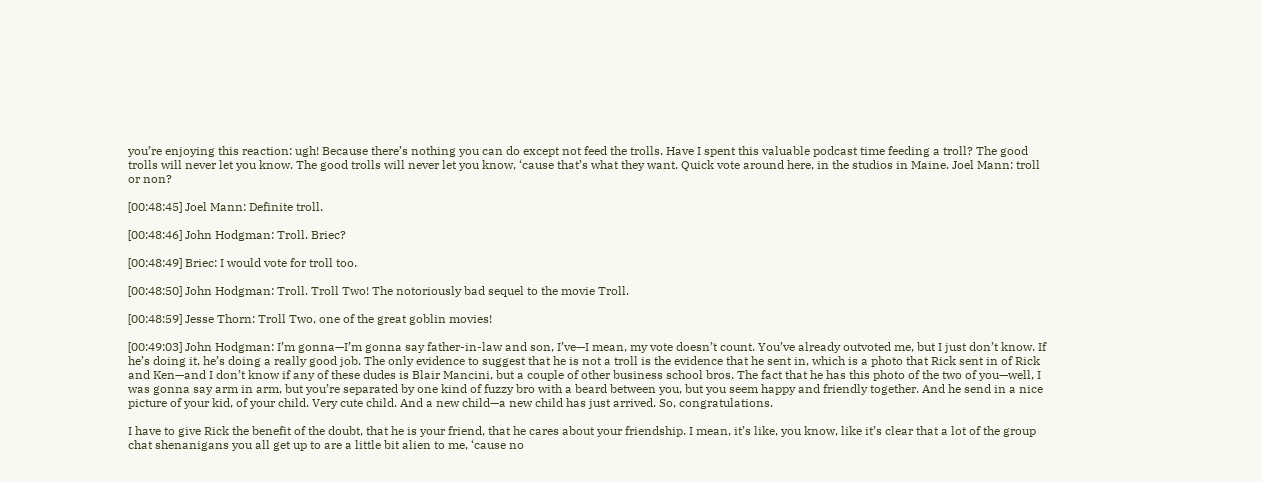you’re enjoying this reaction: ugh! Because there’s nothing you can do except not feed the trolls. Have I spent this valuable podcast time feeding a troll? The good trolls will never let you know. The good trolls will never let you know, ‘cause that’s what they want. Quick vote around here, in the studios in Maine. Joel Mann: troll or non?

[00:48:45] Joel Mann: Definite troll.

[00:48:46] John Hodgman: Troll. Briec?

[00:48:49] Briec: I would vote for troll too.

[00:48:50] John Hodgman: Troll. Troll Two! The notoriously bad sequel to the movie Troll.

[00:48:59] Jesse Thorn: Troll Two, one of the great goblin movies!

[00:49:03] John Hodgman: I’m gonna—I’m gonna say father-in-law and son, I’ve—I mean, my vote doesn’t count. You’ve already outvoted me, but I just don’t know. If he’s doing it, he’s doing a really good job. The only evidence to suggest that he is not a troll is the evidence that he sent in, which is a photo that Rick sent in of Rick and Ken—and I don’t know if any of these dudes is Blair Mancini, but a couple of other business school bros. The fact that he has this photo of the two of you—well, I was gonna say arm in arm, but you’re separated by one kind of fuzzy bro with a beard between you, but you seem happy and friendly together. And he send in a nice picture of your kid, of your child. Very cute child. And a new child—a new child has just arrived. So, congratulations.

I have to give Rick the benefit of the doubt, that he is your friend, that he cares about your friendship. I mean, it’s like, you know, like it’s clear that a lot of the group chat shenanigans you all get up to are a little bit alien to me, ‘cause no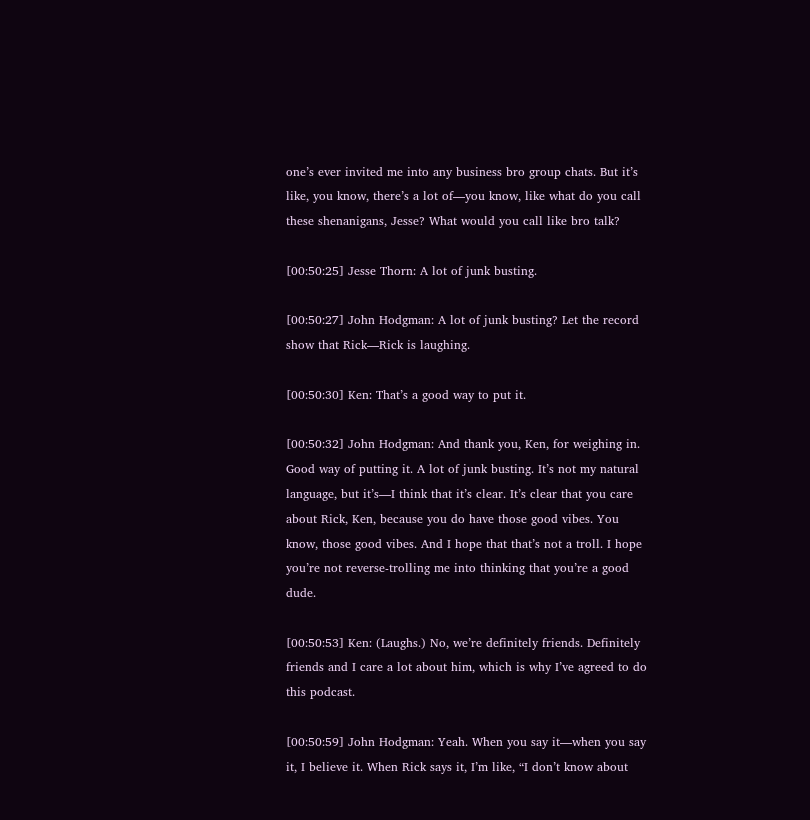one’s ever invited me into any business bro group chats. But it’s like, you know, there’s a lot of—you know, like what do you call these shenanigans, Jesse? What would you call like bro talk?

[00:50:25] Jesse Thorn: A lot of junk busting.

[00:50:27] John Hodgman: A lot of junk busting? Let the record show that Rick—Rick is laughing.

[00:50:30] Ken: That’s a good way to put it.

[00:50:32] John Hodgman: And thank you, Ken, for weighing in. Good way of putting it. A lot of junk busting. It’s not my natural language, but it’s—I think that it’s clear. It’s clear that you care about Rick, Ken, because you do have those good vibes. You know, those good vibes. And I hope that that’s not a troll. I hope you’re not reverse-trolling me into thinking that you’re a good dude.

[00:50:53] Ken: (Laughs.) No, we’re definitely friends. Definitely friends and I care a lot about him, which is why I’ve agreed to do this podcast.

[00:50:59] John Hodgman: Yeah. When you say it—when you say it, I believe it. When Rick says it, I’m like, “I don’t know about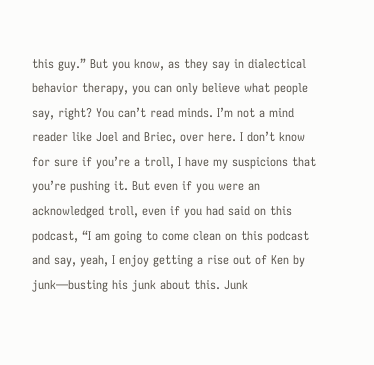this guy.” But you know, as they say in dialectical behavior therapy, you can only believe what people say, right? You can’t read minds. I’m not a mind reader like Joel and Briec, over here. I don’t know for sure if you’re a troll, I have my suspicions that you’re pushing it. But even if you were an acknowledged troll, even if you had said on this podcast, “I am going to come clean on this podcast and say, yeah, I enjoy getting a rise out of Ken by junk—busting his junk about this. Junk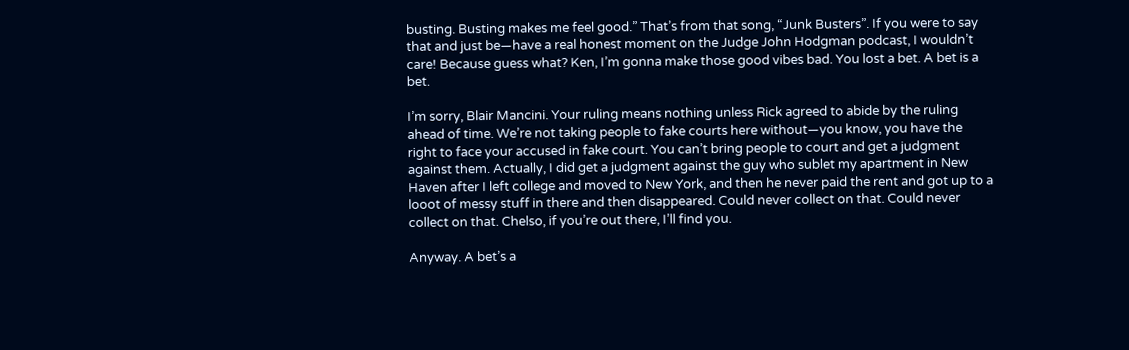busting. Busting makes me feel good.” That’s from that song, “Junk Busters”. If you were to say that and just be—have a real honest moment on the Judge John Hodgman podcast, I wouldn’t care! Because guess what? Ken, I’m gonna make those good vibes bad. You lost a bet. A bet is a bet.

I’m sorry, Blair Mancini. Your ruling means nothing unless Rick agreed to abide by the ruling ahead of time. We’re not taking people to fake courts here without—you know, you have the right to face your accused in fake court. You can’t bring people to court and get a judgment against them. Actually, I did get a judgment against the guy who sublet my apartment in New Haven after I left college and moved to New York, and then he never paid the rent and got up to a looot of messy stuff in there and then disappeared. Could never collect on that. Could never collect on that. Chelso, if you’re out there, I’ll find you.

Anyway. A bet’s a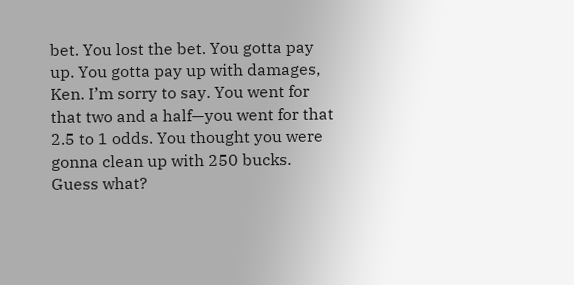bet. You lost the bet. You gotta pay up. You gotta pay up with damages, Ken. I’m sorry to say. You went for that two and a half—you went for that 2.5 to 1 odds. You thought you were gonna clean up with 250 bucks. Guess what?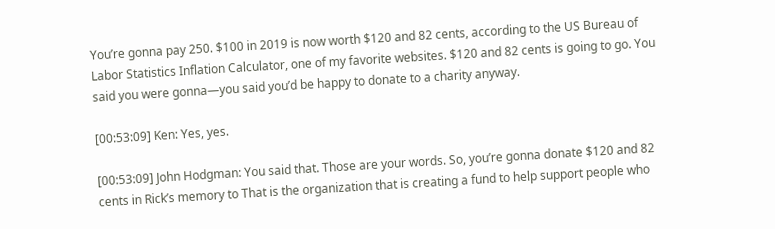You’re gonna pay 250. $100 in 2019 is now worth $120 and 82 cents, according to the US Bureau of Labor Statistics Inflation Calculator, one of my favorite websites. $120 and 82 cents is going to go. You said you were gonna—you said you’d be happy to donate to a charity anyway.

[00:53:09] Ken: Yes, yes.

[00:53:09] John Hodgman: You said that. Those are your words. So, you’re gonna donate $120 and 82 cents in Rick’s memory to That is the organization that is creating a fund to help support people who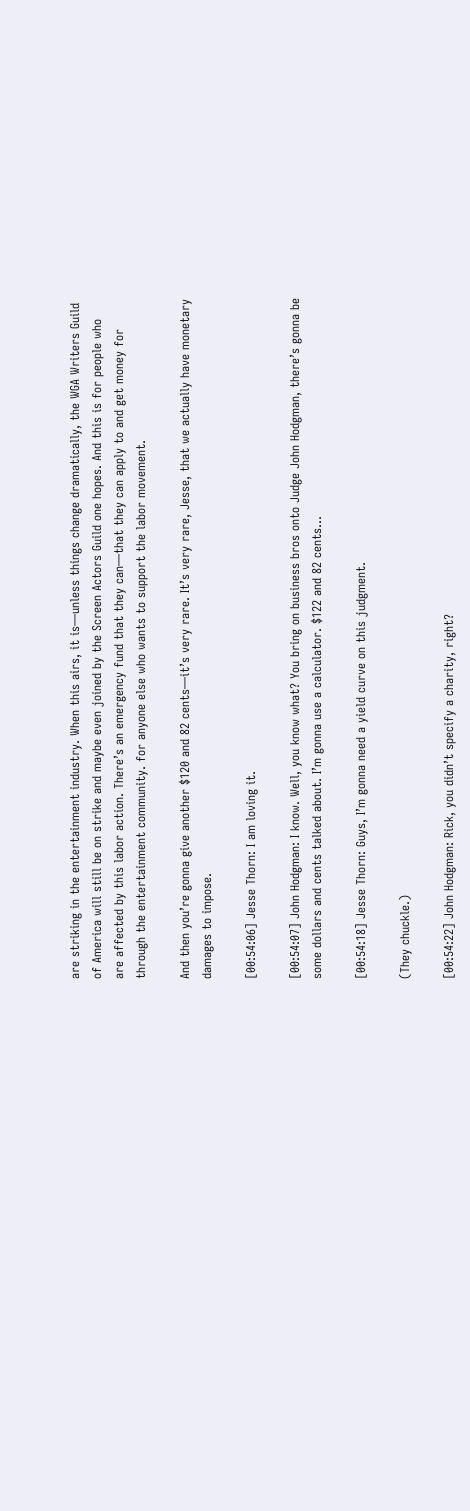are striking in the entertainment industry. When this airs, it is—unless things change dramatically, the WGA Writers Guild of America will still be on strike and maybe even joined by the Screen Actors Guild one hopes. And this is for people who are affected by this labor action. There’s an emergency fund that they can—that they can apply to and get money for through the entertainment community. for anyone else who wants to support the labor movement.

And then you’re gonna give another $120 and 82 cents—it’s very rare. It’s very rare, Jesse, that we actually have monetary damages to impose.

[00:54:06] Jesse Thorn: I am loving it.

[00:54:07] John Hodgman: I know. Well, you know what? You bring on business bros onto Judge John Hodgman, there’s gonna be some dollars and cents talked about. I’m gonna use a calculator. $122 and 82 cents…

[00:54:18] Jesse Thorn: Guys, I’m gonna need a yield curve on this judgment.

(They chuckle.)

[00:54:22] John Hodgman: Rick, you didn’t specify a charity, right?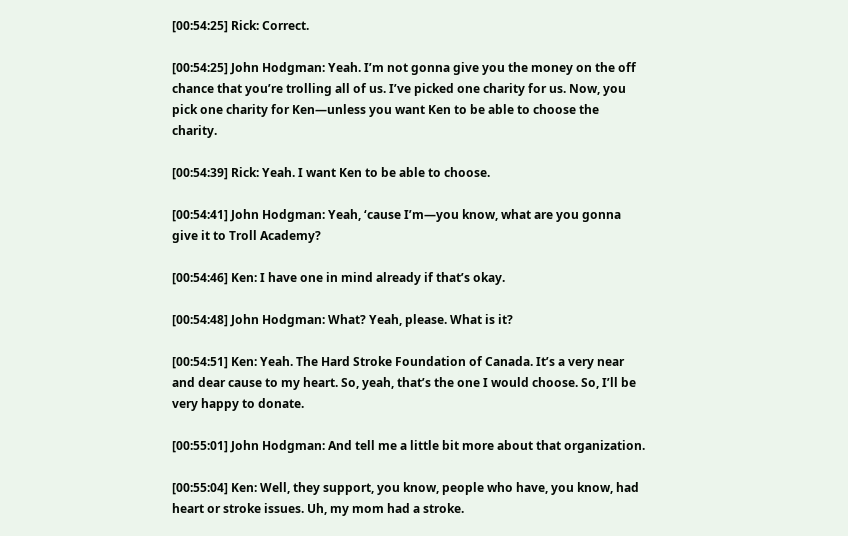[00:54:25] Rick: Correct.

[00:54:25] John Hodgman: Yeah. I’m not gonna give you the money on the off chance that you’re trolling all of us. I’ve picked one charity for us. Now, you pick one charity for Ken—unless you want Ken to be able to choose the charity.

[00:54:39] Rick: Yeah. I want Ken to be able to choose.

[00:54:41] John Hodgman: Yeah, ‘cause I’m—you know, what are you gonna give it to Troll Academy?

[00:54:46] Ken: I have one in mind already if that’s okay.

[00:54:48] John Hodgman: What? Yeah, please. What is it?

[00:54:51] Ken: Yeah. The Hard Stroke Foundation of Canada. It’s a very near and dear cause to my heart. So, yeah, that’s the one I would choose. So, I’ll be very happy to donate.

[00:55:01] John Hodgman: And tell me a little bit more about that organization.

[00:55:04] Ken: Well, they support, you know, people who have, you know, had heart or stroke issues. Uh, my mom had a stroke.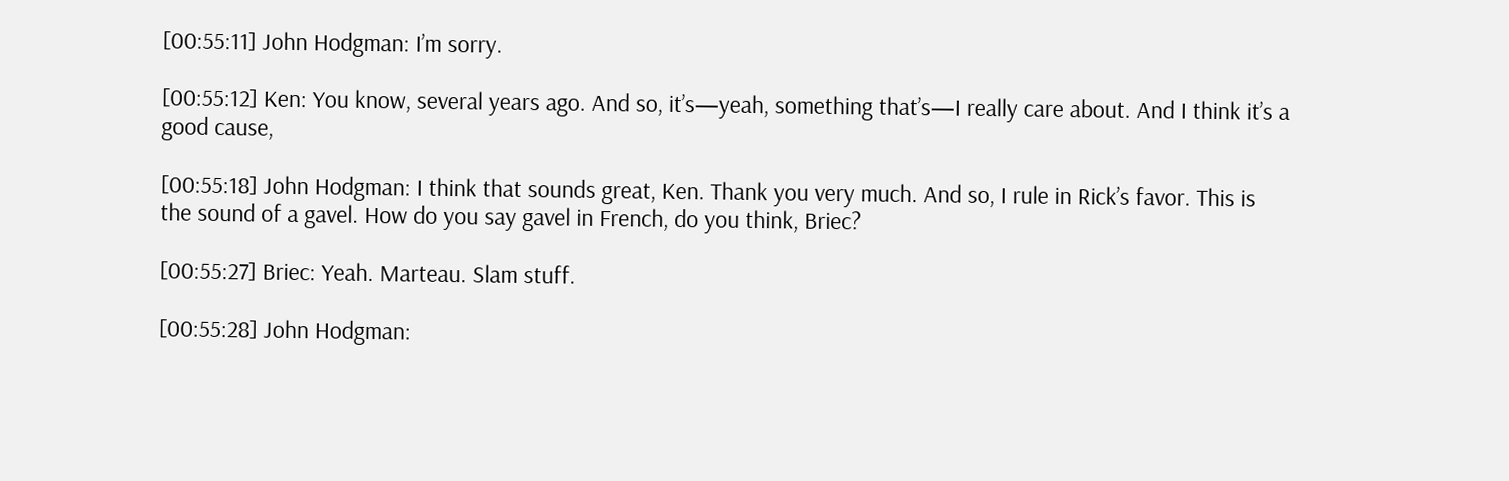[00:55:11] John Hodgman: I’m sorry.

[00:55:12] Ken: You know, several years ago. And so, it’s—yeah, something that’s—I really care about. And I think it’s a good cause,

[00:55:18] John Hodgman: I think that sounds great, Ken. Thank you very much. And so, I rule in Rick’s favor. This is the sound of a gavel. How do you say gavel in French, do you think, Briec?

[00:55:27] Briec: Yeah. Marteau. Slam stuff.

[00:55:28] John Hodgman: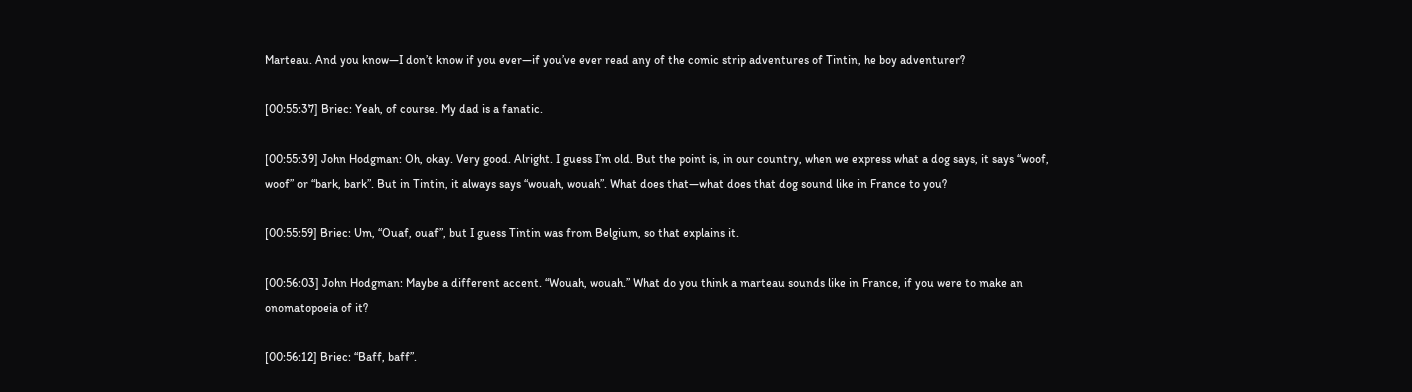Marteau. And you know—I don’t know if you ever—if you’ve ever read any of the comic strip adventures of Tintin, he boy adventurer?

[00:55:37] Briec: Yeah, of course. My dad is a fanatic.

[00:55:39] John Hodgman: Oh, okay. Very good. Alright. I guess I’m old. But the point is, in our country, when we express what a dog says, it says “woof, woof” or “bark, bark”. But in Tintin, it always says “wouah, wouah”. What does that—what does that dog sound like in France to you?

[00:55:59] Briec: Um, “Ouaf, ouaf”, but I guess Tintin was from Belgium, so that explains it.

[00:56:03] John Hodgman: Maybe a different accent. “Wouah, wouah.” What do you think a marteau sounds like in France, if you were to make an onomatopoeia of it?

[00:56:12] Briec: “Baff, baff”.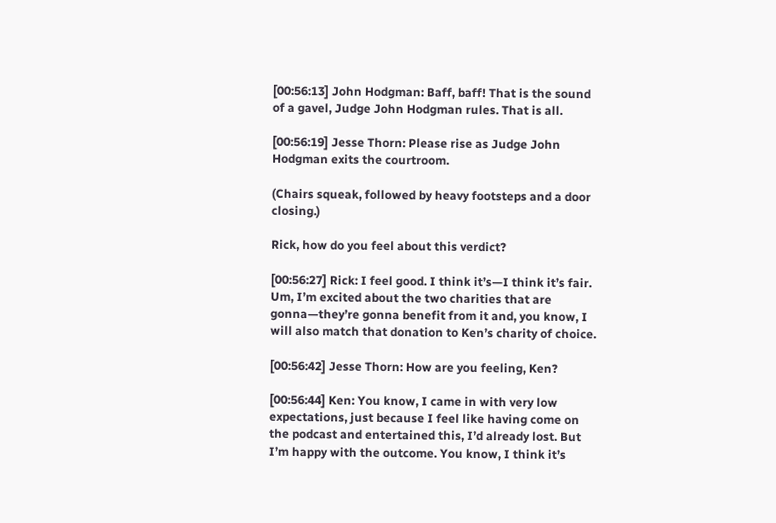[00:56:13] John Hodgman: Baff, baff! That is the sound of a gavel, Judge John Hodgman rules. That is all.

[00:56:19] Jesse Thorn: Please rise as Judge John Hodgman exits the courtroom.

(Chairs squeak, followed by heavy footsteps and a door closing.)

Rick, how do you feel about this verdict?

[00:56:27] Rick: I feel good. I think it’s—I think it’s fair. Um, I’m excited about the two charities that are gonna—they’re gonna benefit from it and, you know, I will also match that donation to Ken’s charity of choice.

[00:56:42] Jesse Thorn: How are you feeling, Ken?

[00:56:44] Ken: You know, I came in with very low expectations, just because I feel like having come on the podcast and entertained this, I’d already lost. But I’m happy with the outcome. You know, I think it’s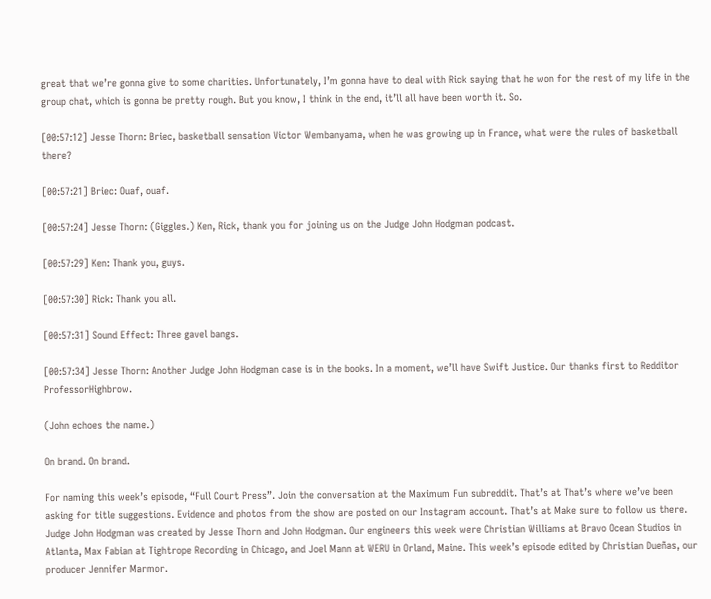great that we’re gonna give to some charities. Unfortunately, I’m gonna have to deal with Rick saying that he won for the rest of my life in the group chat, which is gonna be pretty rough. But you know, I think in the end, it’ll all have been worth it. So.

[00:57:12] Jesse Thorn: Briec, basketball sensation Victor Wembanyama, when he was growing up in France, what were the rules of basketball there?

[00:57:21] Briec: Ouaf, ouaf.

[00:57:24] Jesse Thorn: (Giggles.) Ken, Rick, thank you for joining us on the Judge John Hodgman podcast.

[00:57:29] Ken: Thank you, guys.

[00:57:30] Rick: Thank you all.

[00:57:31] Sound Effect: Three gavel bangs.

[00:57:34] Jesse Thorn: Another Judge John Hodgman case is in the books. In a moment, we’ll have Swift Justice. Our thanks first to Redditor ProfessorHighbrow.

(John echoes the name.)

On brand. On brand.

For naming this week’s episode, “Full Court Press”. Join the conversation at the Maximum Fun subreddit. That’s at That’s where we’ve been asking for title suggestions. Evidence and photos from the show are posted on our Instagram account. That’s at Make sure to follow us there. Judge John Hodgman was created by Jesse Thorn and John Hodgman. Our engineers this week were Christian Williams at Bravo Ocean Studios in Atlanta, Max Fabian at Tightrope Recording in Chicago, and Joel Mann at WERU in Orland, Maine. This week’s episode edited by Christian Dueñas, our producer Jennifer Marmor.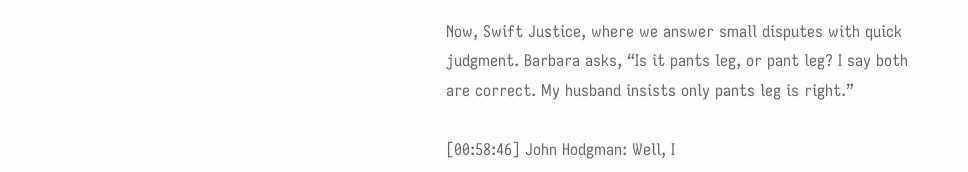Now, Swift Justice, where we answer small disputes with quick judgment. Barbara asks, “Is it pants leg, or pant leg? I say both are correct. My husband insists only pants leg is right.”

[00:58:46] John Hodgman: Well, I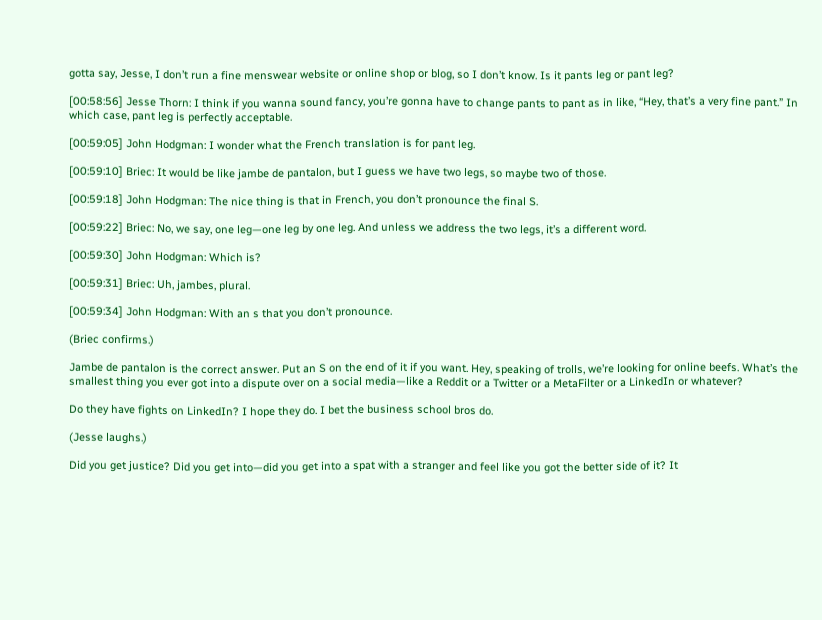gotta say, Jesse, I don’t run a fine menswear website or online shop or blog, so I don’t know. Is it pants leg or pant leg?

[00:58:56] Jesse Thorn: I think if you wanna sound fancy, you’re gonna have to change pants to pant as in like, “Hey, that’s a very fine pant.” In which case, pant leg is perfectly acceptable.

[00:59:05] John Hodgman: I wonder what the French translation is for pant leg.

[00:59:10] Briec: It would be like jambe de pantalon, but I guess we have two legs, so maybe two of those.

[00:59:18] John Hodgman: The nice thing is that in French, you don’t pronounce the final S.

[00:59:22] Briec: No, we say, one leg—one leg by one leg. And unless we address the two legs, it’s a different word.

[00:59:30] John Hodgman: Which is?

[00:59:31] Briec: Uh, jambes, plural.

[00:59:34] John Hodgman: With an s that you don’t pronounce.

(Briec confirms.)

Jambe de pantalon is the correct answer. Put an S on the end of it if you want. Hey, speaking of trolls, we’re looking for online beefs. What’s the smallest thing you ever got into a dispute over on a social media—like a Reddit or a Twitter or a MetaFilter or a LinkedIn or whatever?

Do they have fights on LinkedIn? I hope they do. I bet the business school bros do.

(Jesse laughs.)

Did you get justice? Did you get into—did you get into a spat with a stranger and feel like you got the better side of it? It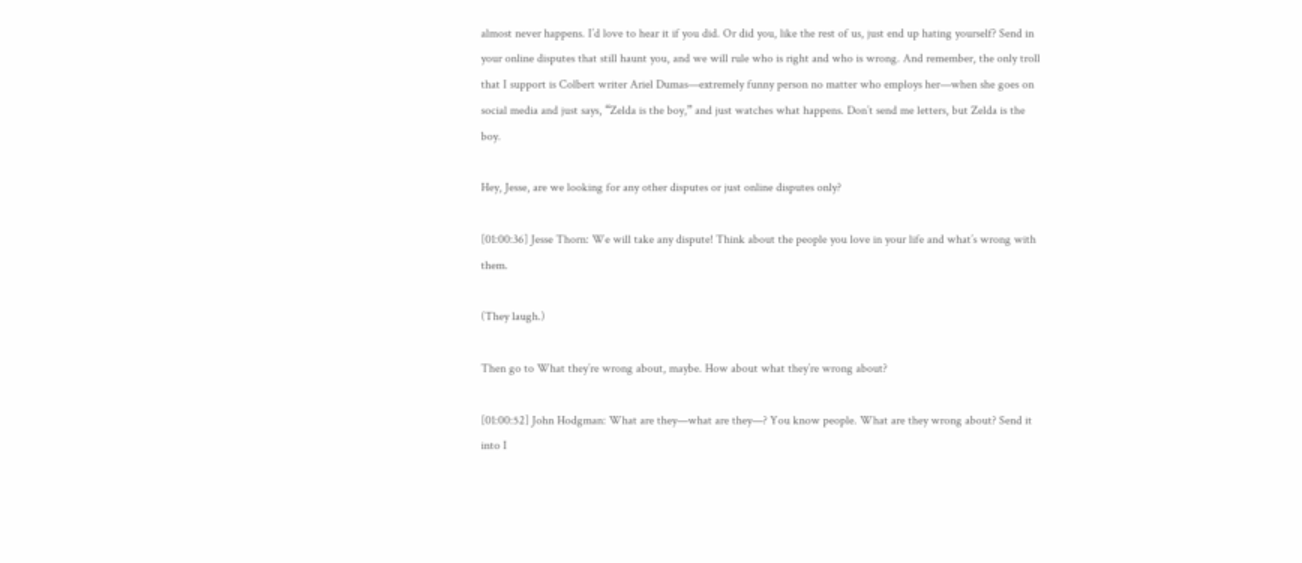almost never happens. I’d love to hear it if you did. Or did you, like the rest of us, just end up hating yourself? Send in your online disputes that still haunt you, and we will rule who is right and who is wrong. And remember, the only troll that I support is Colbert writer Ariel Dumas—extremely funny person no matter who employs her—when she goes on social media and just says, “Zelda is the boy,” and just watches what happens. Don’t send me letters, but Zelda is the boy.

Hey, Jesse, are we looking for any other disputes or just online disputes only?

[01:00:36] Jesse Thorn: We will take any dispute! Think about the people you love in your life and what’s wrong with them.

(They laugh.)

Then go to What they’re wrong about, maybe. How about what they’re wrong about?

[01:00:52] John Hodgman: What are they—what are they—? You know people. What are they wrong about? Send it into I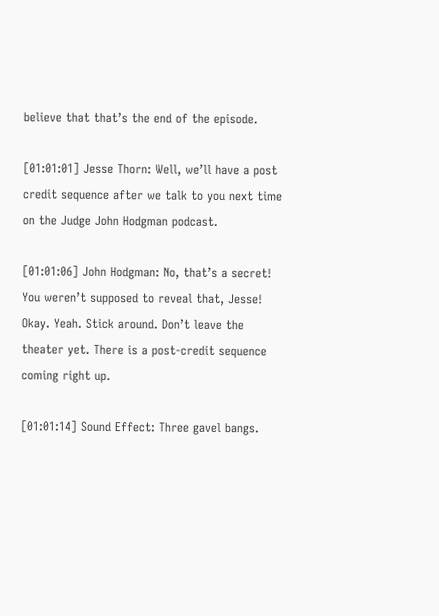believe that that’s the end of the episode.

[01:01:01] Jesse Thorn: Well, we’ll have a post credit sequence after we talk to you next time on the Judge John Hodgman podcast.

[01:01:06] John Hodgman: No, that’s a secret! You weren’t supposed to reveal that, Jesse! Okay. Yeah. Stick around. Don’t leave the theater yet. There is a post-credit sequence coming right up.

[01:01:14] Sound Effect: Three gavel bangs.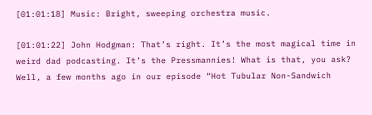[01:01:18] Music: Bright, sweeping orchestra music.

[01:01:22] John Hodgman: That’s right. It’s the most magical time in weird dad podcasting. It’s the Pressmannies! What is that, you ask? Well, a few months ago in our episode “Hot Tubular Non-Sandwich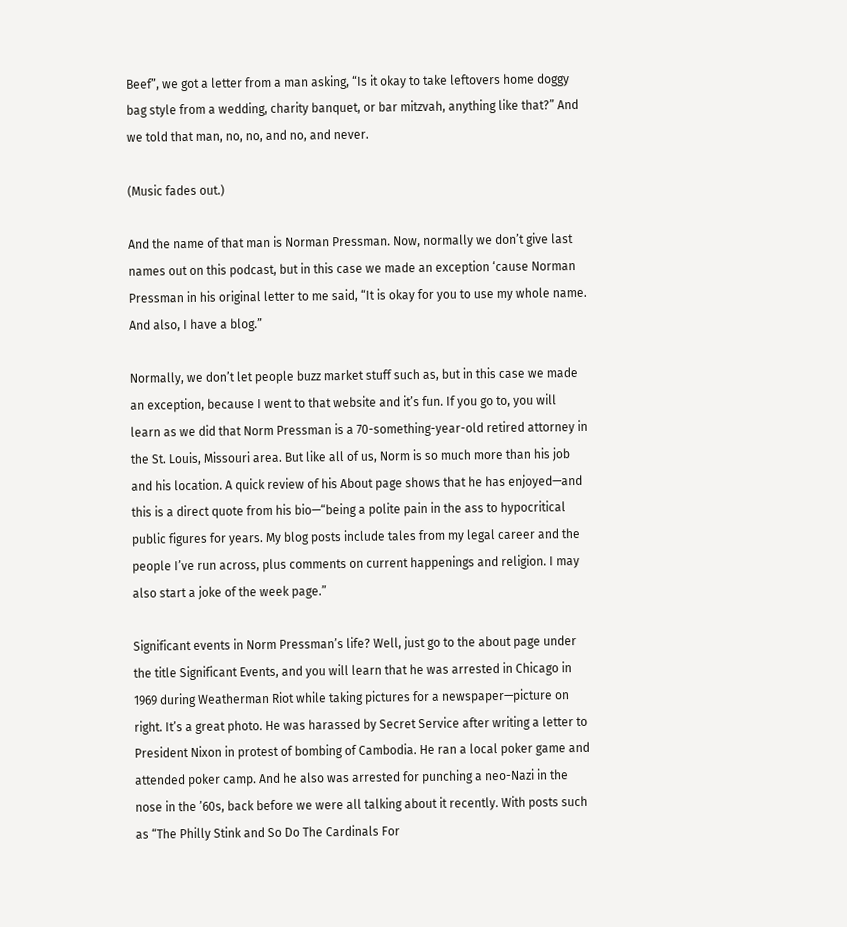Beef”, we got a letter from a man asking, “Is it okay to take leftovers home doggy bag style from a wedding, charity banquet, or bar mitzvah, anything like that?” And we told that man, no, no, and no, and never.

(Music fades out.)

And the name of that man is Norman Pressman. Now, normally we don’t give last names out on this podcast, but in this case we made an exception ‘cause Norman Pressman in his original letter to me said, “It is okay for you to use my whole name. And also, I have a blog.”

Normally, we don’t let people buzz market stuff such as, but in this case we made an exception, because I went to that website and it’s fun. If you go to, you will learn as we did that Norm Pressman is a 70-something-year-old retired attorney in the St. Louis, Missouri area. But like all of us, Norm is so much more than his job and his location. A quick review of his About page shows that he has enjoyed—and this is a direct quote from his bio—“being a polite pain in the ass to hypocritical public figures for years. My blog posts include tales from my legal career and the people I’ve run across, plus comments on current happenings and religion. I may also start a joke of the week page.”

Significant events in Norm Pressman’s life? Well, just go to the about page under the title Significant Events, and you will learn that he was arrested in Chicago in 1969 during Weatherman Riot while taking pictures for a newspaper—picture on right. It’s a great photo. He was harassed by Secret Service after writing a letter to President Nixon in protest of bombing of Cambodia. He ran a local poker game and attended poker camp. And he also was arrested for punching a neo-Nazi in the nose in the ’60s, back before we were all talking about it recently. With posts such as “The Philly Stink and So Do The Cardinals For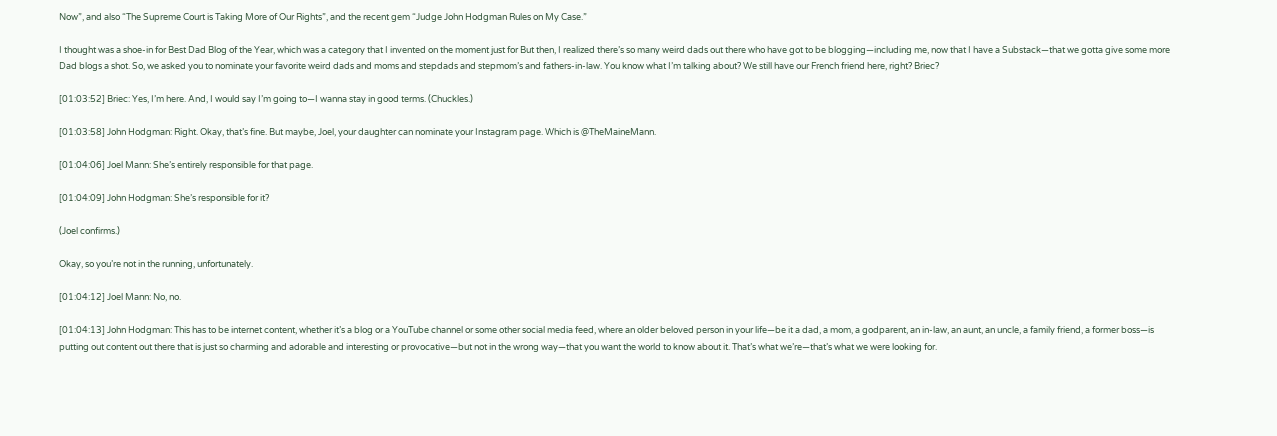Now”, and also “The Supreme Court is Taking More of Our Rights”, and the recent gem “Judge John Hodgman Rules on My Case.”

I thought was a shoe-in for Best Dad Blog of the Year, which was a category that I invented on the moment just for But then, I realized there’s so many weird dads out there who have got to be blogging—including me, now that I have a Substack—that we gotta give some more Dad blogs a shot. So, we asked you to nominate your favorite weird dads and moms and stepdads and stepmom’s and fathers-in-law. You know what I’m talking about? We still have our French friend here, right? Briec?

[01:03:52] Briec: Yes, I’m here. And, I would say I’m going to—I wanna stay in good terms. (Chuckles.)

[01:03:58] John Hodgman: Right. Okay, that’s fine. But maybe, Joel, your daughter can nominate your Instagram page. Which is @TheMaineMann.

[01:04:06] Joel Mann: She’s entirely responsible for that page.

[01:04:09] John Hodgman: She’s responsible for it?

(Joel confirms.)

Okay, so you’re not in the running, unfortunately.

[01:04:12] Joel Mann: No, no.

[01:04:13] John Hodgman: This has to be internet content, whether it’s a blog or a YouTube channel or some other social media feed, where an older beloved person in your life—be it a dad, a mom, a godparent, an in-law, an aunt, an uncle, a family friend, a former boss—is putting out content out there that is just so charming and adorable and interesting or provocative—but not in the wrong way—that you want the world to know about it. That’s what we’re—that’s what we were looking for.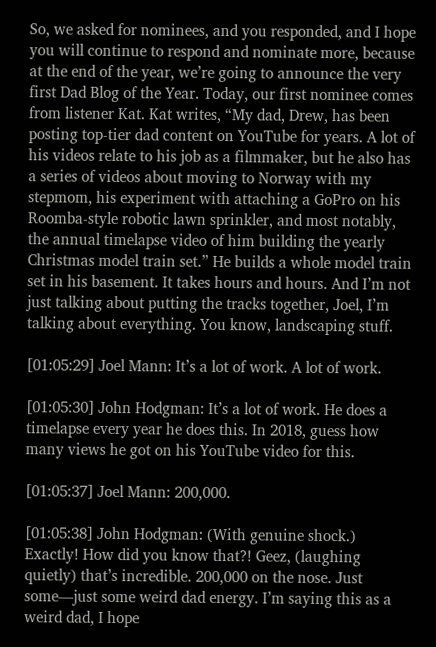So, we asked for nominees, and you responded, and I hope you will continue to respond and nominate more, because at the end of the year, we’re going to announce the very first Dad Blog of the Year. Today, our first nominee comes from listener Kat. Kat writes, “My dad, Drew, has been posting top-tier dad content on YouTube for years. A lot of his videos relate to his job as a filmmaker, but he also has a series of videos about moving to Norway with my stepmom, his experiment with attaching a GoPro on his Roomba-style robotic lawn sprinkler, and most notably, the annual timelapse video of him building the yearly Christmas model train set.” He builds a whole model train set in his basement. It takes hours and hours. And I’m not just talking about putting the tracks together, Joel, I’m talking about everything. You know, landscaping stuff.

[01:05:29] Joel Mann: It’s a lot of work. A lot of work.

[01:05:30] John Hodgman: It’s a lot of work. He does a timelapse every year he does this. In 2018, guess how many views he got on his YouTube video for this.

[01:05:37] Joel Mann: 200,000.

[01:05:38] John Hodgman: (With genuine shock.) Exactly! How did you know that?! Geez, (laughing quietly) that’s incredible. 200,000 on the nose. Just some—just some weird dad energy. I’m saying this as a weird dad, I hope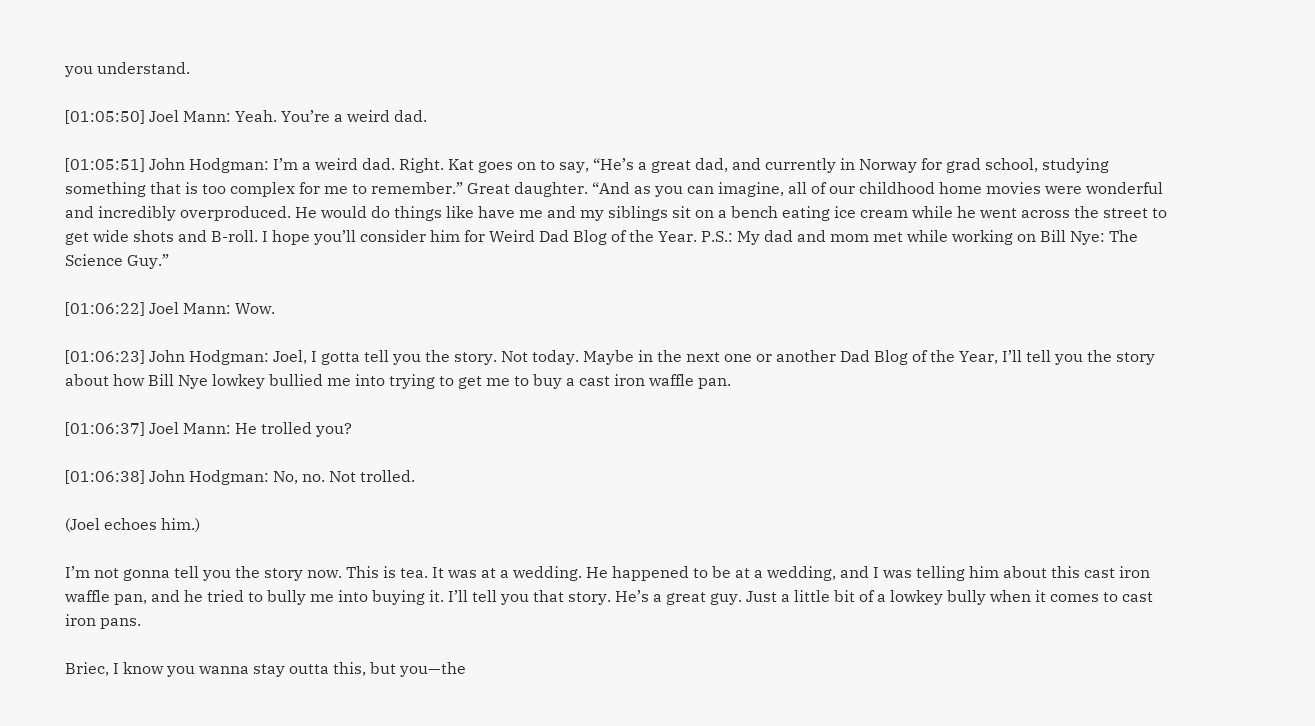you understand.

[01:05:50] Joel Mann: Yeah. You’re a weird dad.

[01:05:51] John Hodgman: I’m a weird dad. Right. Kat goes on to say, “He’s a great dad, and currently in Norway for grad school, studying something that is too complex for me to remember.” Great daughter. “And as you can imagine, all of our childhood home movies were wonderful and incredibly overproduced. He would do things like have me and my siblings sit on a bench eating ice cream while he went across the street to get wide shots and B-roll. I hope you’ll consider him for Weird Dad Blog of the Year. P.S.: My dad and mom met while working on Bill Nye: The Science Guy.”

[01:06:22] Joel Mann: Wow.

[01:06:23] John Hodgman: Joel, I gotta tell you the story. Not today. Maybe in the next one or another Dad Blog of the Year, I’ll tell you the story about how Bill Nye lowkey bullied me into trying to get me to buy a cast iron waffle pan.

[01:06:37] Joel Mann: He trolled you?

[01:06:38] John Hodgman: No, no. Not trolled.

(Joel echoes him.)

I’m not gonna tell you the story now. This is tea. It was at a wedding. He happened to be at a wedding, and I was telling him about this cast iron waffle pan, and he tried to bully me into buying it. I’ll tell you that story. He’s a great guy. Just a little bit of a lowkey bully when it comes to cast iron pans.

Briec, I know you wanna stay outta this, but you—the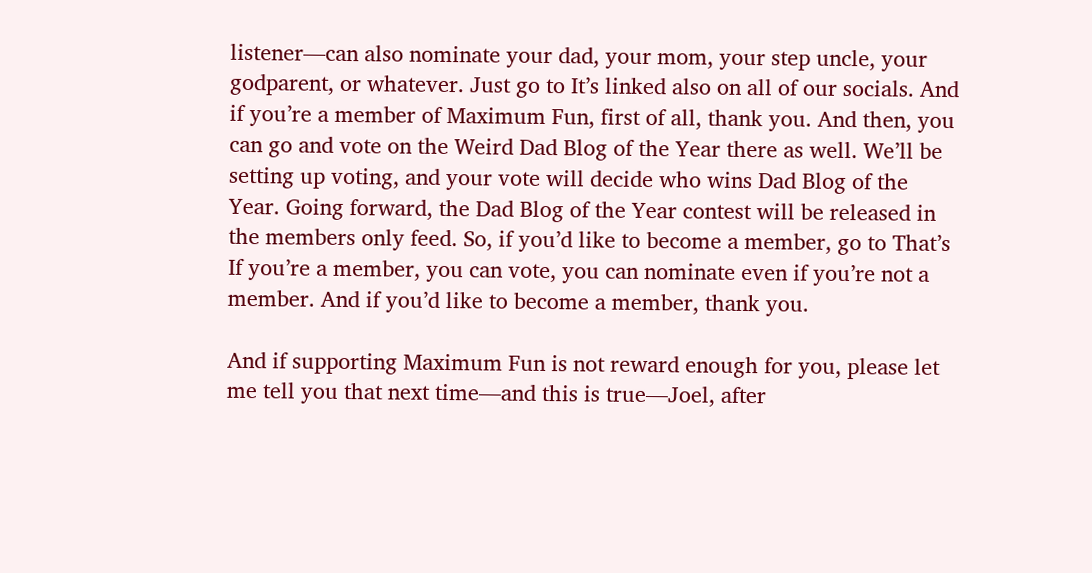listener—can also nominate your dad, your mom, your step uncle, your godparent, or whatever. Just go to It’s linked also on all of our socials. And if you’re a member of Maximum Fun, first of all, thank you. And then, you can go and vote on the Weird Dad Blog of the Year there as well. We’ll be setting up voting, and your vote will decide who wins Dad Blog of the Year. Going forward, the Dad Blog of the Year contest will be released in the members only feed. So, if you’d like to become a member, go to That’s If you’re a member, you can vote, you can nominate even if you’re not a member. And if you’d like to become a member, thank you.

And if supporting Maximum Fun is not reward enough for you, please let me tell you that next time—and this is true—Joel, after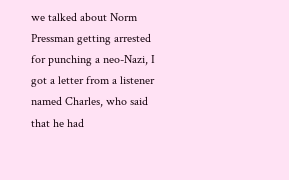we talked about Norm Pressman getting arrested for punching a neo-Nazi, I got a letter from a listener named Charles, who said that he had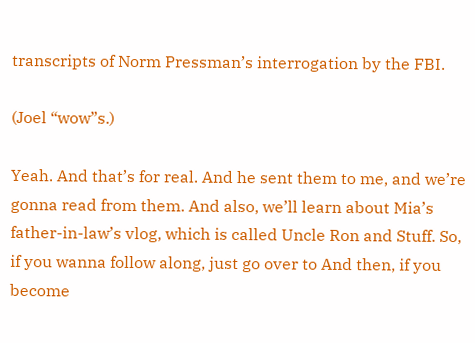transcripts of Norm Pressman’s interrogation by the FBI.

(Joel “wow”s.)

Yeah. And that’s for real. And he sent them to me, and we’re gonna read from them. And also, we’ll learn about Mia’s father-in-law’s vlog, which is called Uncle Ron and Stuff. So, if you wanna follow along, just go over to And then, if you become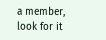a member, look for it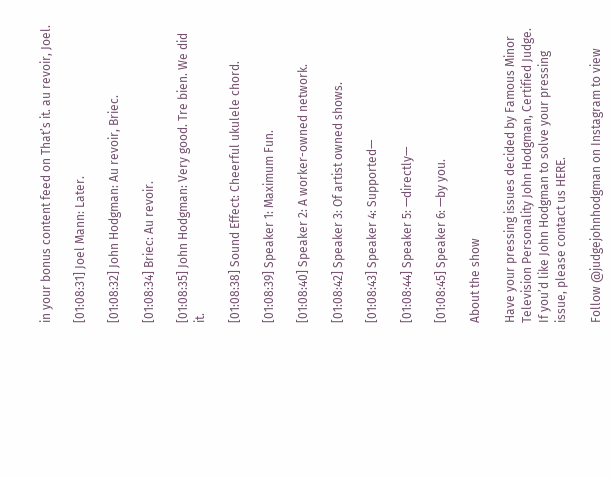in your bonus content feed on That’s it. au revoir, Joel.

[01:08:31] Joel Mann: Later.

[01:08:32] John Hodgman: Au revoir, Briec.

[01:08:34] Briec: Au revoir.

[01:08:35] John Hodgman: Very good. Tre bien. We did it.

[01:08:38] Sound Effect: Cheerful ukulele chord.

[01:08:39] Speaker 1: Maximum Fun.

[01:08:40] Speaker 2: A worker-owned network.

[01:08:42] Speaker 3: Of artist owned shows.

[01:08:43] Speaker 4: Supported—

[01:08:44] Speaker 5: —directly—

[01:08:45] Speaker 6: —by you.

About the show

Have your pressing issues decided by Famous Minor Television Personality John Hodgman, Certified Judge. If you’d like John Hodgman to solve your pressing issue, please contact us HERE.

Follow @judgejohnhodgman on Instagram to view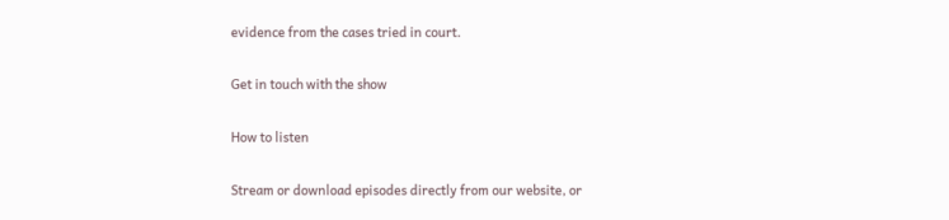evidence from the cases tried in court.

Get in touch with the show

How to listen

Stream or download episodes directly from our website, or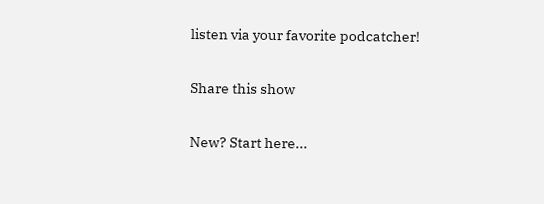listen via your favorite podcatcher!

Share this show

New? Start here...